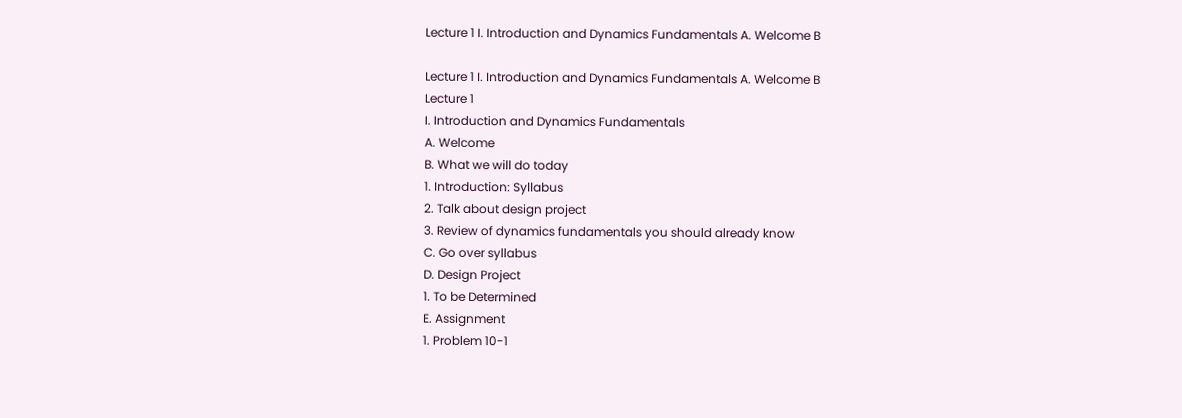Lecture 1 I. Introduction and Dynamics Fundamentals A. Welcome B

Lecture 1 I. Introduction and Dynamics Fundamentals A. Welcome B
Lecture 1
I. Introduction and Dynamics Fundamentals
A. Welcome
B. What we will do today
1. Introduction: Syllabus
2. Talk about design project
3. Review of dynamics fundamentals you should already know
C. Go over syllabus
D. Design Project
1. To be Determined
E. Assignment
1. Problem 10-1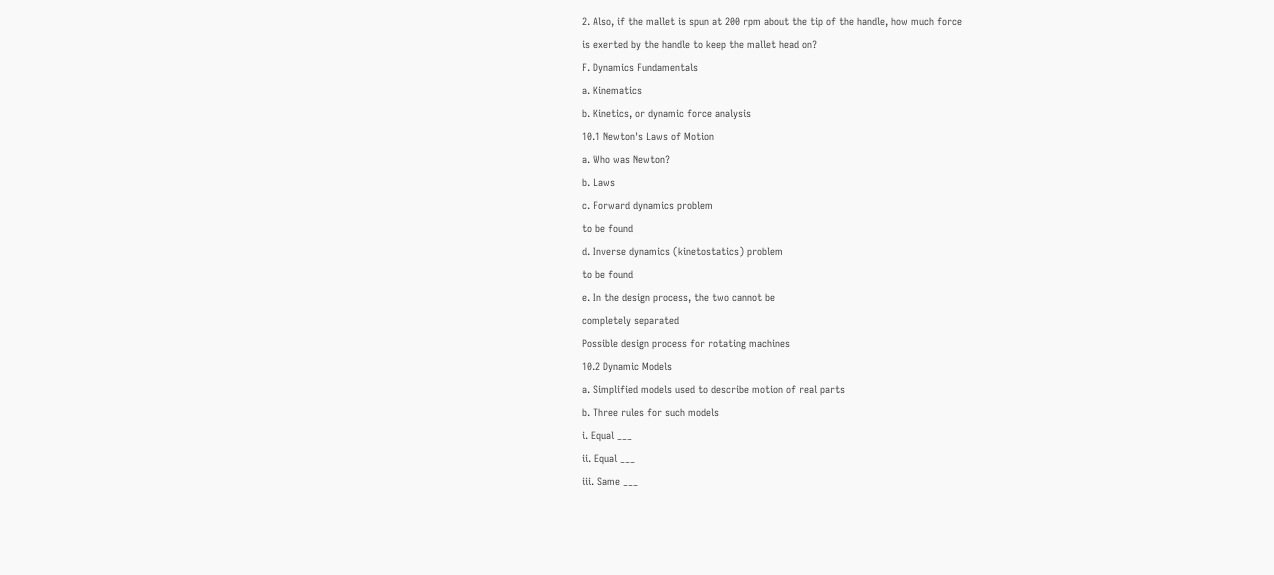2. Also, if the mallet is spun at 200 rpm about the tip of the handle, how much force
is exerted by the handle to keep the mallet head on?
F. Dynamics Fundamentals
a. Kinematics
b. Kinetics, or dynamic force analysis
10.1 Newton's Laws of Motion
a. Who was Newton?
b. Laws
c. Forward dynamics problem
to be found
d. Inverse dynamics (kinetostatics) problem
to be found
e. In the design process, the two cannot be
completely separated
Possible design process for rotating machines
10.2 Dynamic Models
a. Simplified models used to describe motion of real parts
b. Three rules for such models
i. Equal ___
ii. Equal ___
iii. Same ___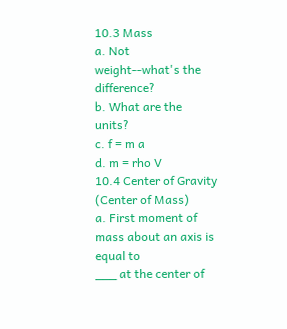10.3 Mass
a. Not weight--what's the difference?
b. What are the units?
c. f = m a
d. m = rho V
10.4 Center of Gravity (Center of Mass)
a. First moment of mass about an axis is equal to
___ at the center of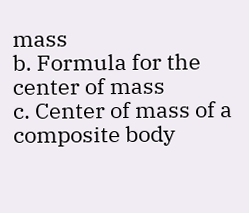mass
b. Formula for the center of mass
c. Center of mass of a composite body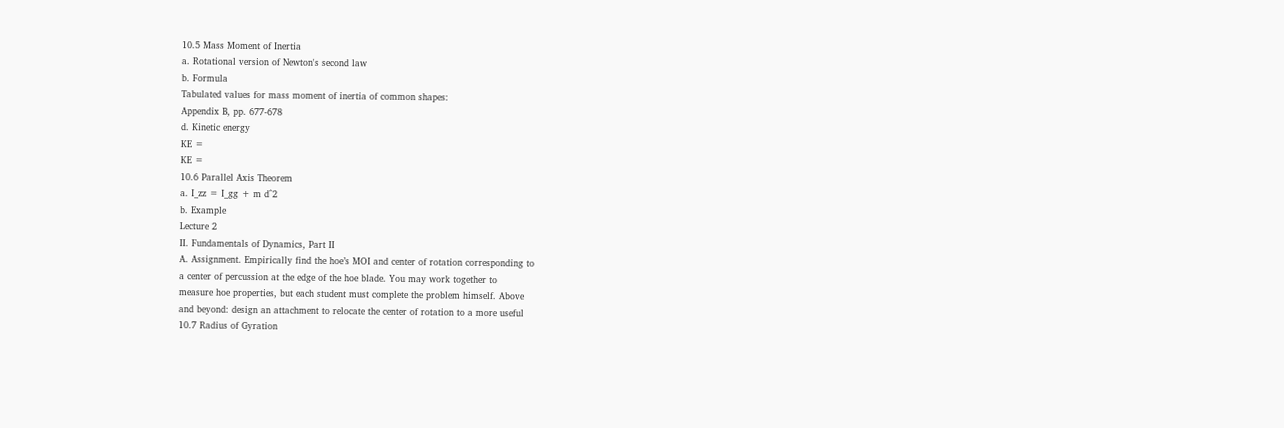10.5 Mass Moment of Inertia
a. Rotational version of Newton's second law
b. Formula
Tabulated values for mass moment of inertia of common shapes:
Appendix B, pp. 677-678
d. Kinetic energy
KE =
KE =
10.6 Parallel Axis Theorem
a. I_zz = I_gg + m d^2
b. Example
Lecture 2
II. Fundamentals of Dynamics, Part II
A. Assignment. Empirically find the hoe’s MOI and center of rotation corresponding to
a center of percussion at the edge of the hoe blade. You may work together to
measure hoe properties, but each student must complete the problem himself. Above
and beyond: design an attachment to relocate the center of rotation to a more useful
10.7 Radius of Gyration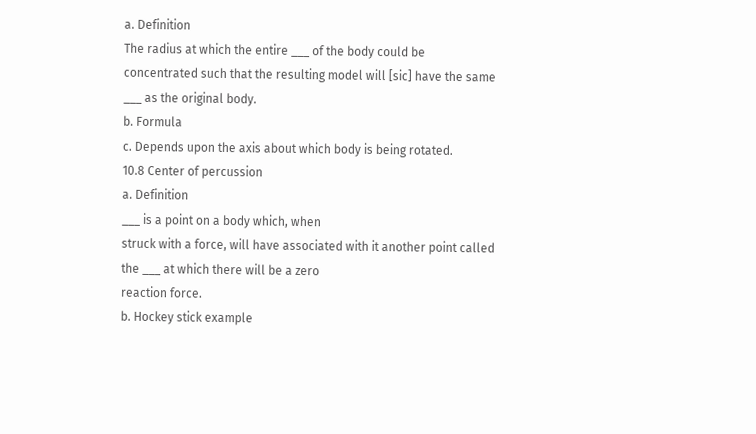a. Definition
The radius at which the entire ___ of the body could be
concentrated such that the resulting model will [sic] have the same
___ as the original body.
b. Formula
c. Depends upon the axis about which body is being rotated.
10.8 Center of percussion
a. Definition
___ is a point on a body which, when
struck with a force, will have associated with it another point called
the ___ at which there will be a zero
reaction force.
b. Hockey stick example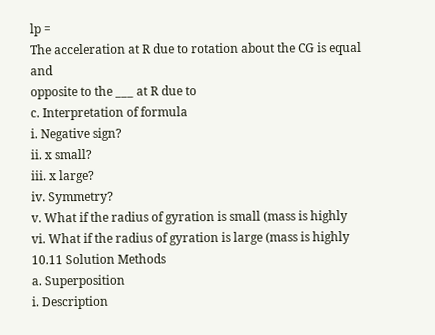lp =
The acceleration at R due to rotation about the CG is equal and
opposite to the ___ at R due to
c. Interpretation of formula
i. Negative sign?
ii. x small?
iii. x large?
iv. Symmetry?
v. What if the radius of gyration is small (mass is highly
vi. What if the radius of gyration is large (mass is highly
10.11 Solution Methods
a. Superposition
i. Description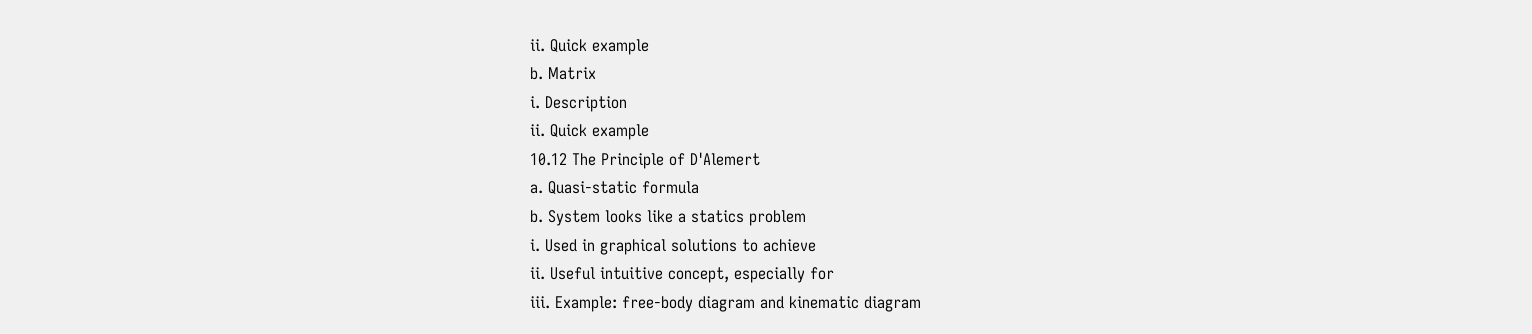ii. Quick example
b. Matrix
i. Description
ii. Quick example
10.12 The Principle of D'Alemert
a. Quasi-static formula
b. System looks like a statics problem
i. Used in graphical solutions to achieve
ii. Useful intuitive concept, especially for
iii. Example: free-body diagram and kinematic diagram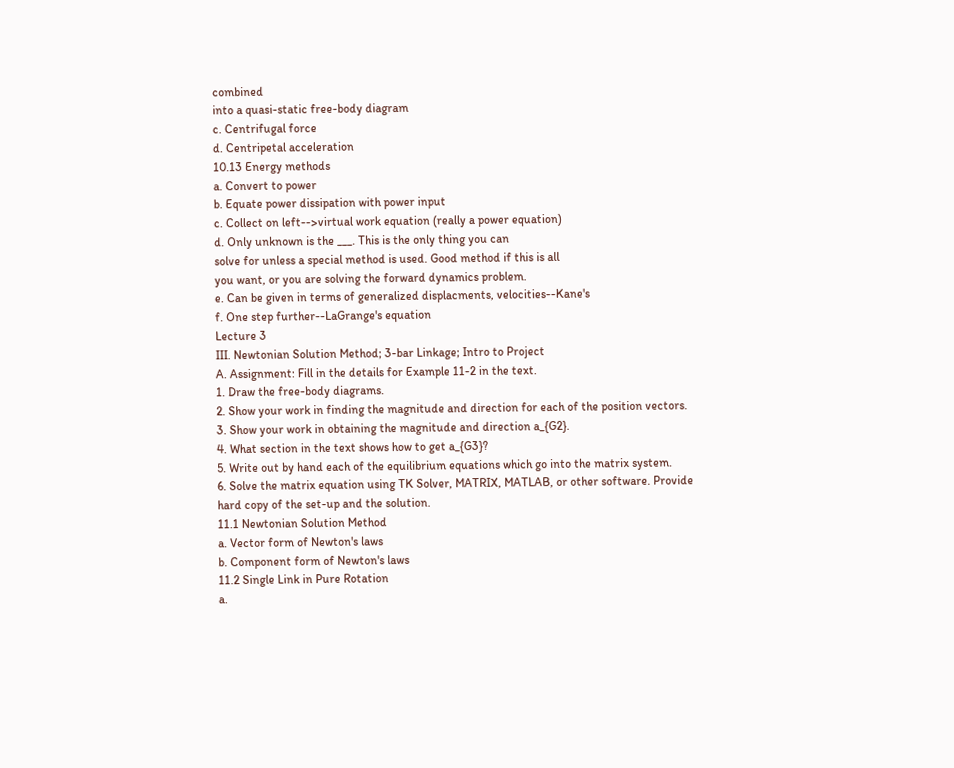combined
into a quasi-static free-body diagram
c. Centrifugal force
d. Centripetal acceleration
10.13 Energy methods
a. Convert to power
b. Equate power dissipation with power input
c. Collect on left-->virtual work equation (really a power equation)
d. Only unknown is the ___. This is the only thing you can
solve for unless a special method is used. Good method if this is all
you want, or you are solving the forward dynamics problem.
e. Can be given in terms of generalized displacments, velocities--Kane's
f. One step further--LaGrange's equation
Lecture 3
III. Newtonian Solution Method; 3-bar Linkage; Intro to Project
A. Assignment: Fill in the details for Example 11-2 in the text.
1. Draw the free-body diagrams.
2. Show your work in finding the magnitude and direction for each of the position vectors.
3. Show your work in obtaining the magnitude and direction a_{G2}.
4. What section in the text shows how to get a_{G3}?
5. Write out by hand each of the equilibrium equations which go into the matrix system.
6. Solve the matrix equation using TK Solver, MATRIX, MATLAB, or other software. Provide
hard copy of the set-up and the solution.
11.1 Newtonian Solution Method
a. Vector form of Newton's laws
b. Component form of Newton's laws
11.2 Single Link in Pure Rotation
a.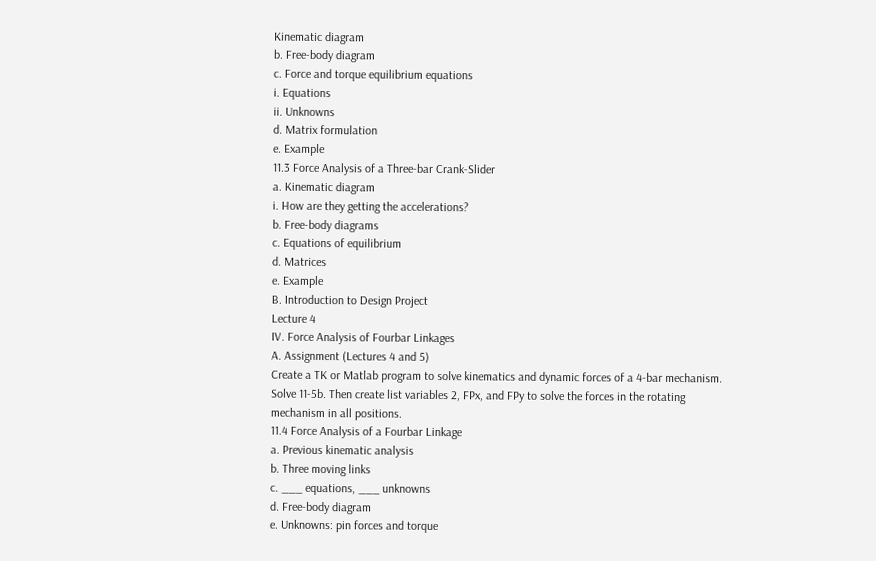Kinematic diagram
b. Free-body diagram
c. Force and torque equilibrium equations
i. Equations
ii. Unknowns
d. Matrix formulation
e. Example
11.3 Force Analysis of a Three-bar Crank-Slider
a. Kinematic diagram
i. How are they getting the accelerations?
b. Free-body diagrams
c. Equations of equilibrium
d. Matrices
e. Example
B. Introduction to Design Project
Lecture 4
IV. Force Analysis of Fourbar Linkages
A. Assignment (Lectures 4 and 5)
Create a TK or Matlab program to solve kinematics and dynamic forces of a 4-bar mechanism.
Solve 11-5b. Then create list variables 2, FPx, and FPy to solve the forces in the rotating
mechanism in all positions.
11.4 Force Analysis of a Fourbar Linkage
a. Previous kinematic analysis
b. Three moving links
c. ___ equations, ___ unknowns
d. Free-body diagram
e. Unknowns: pin forces and torque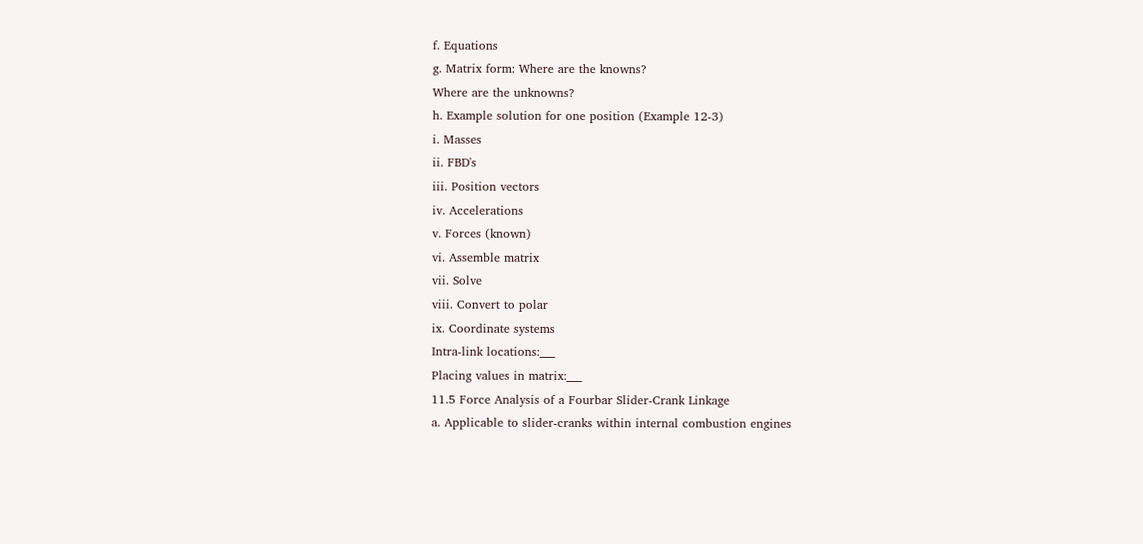f. Equations
g. Matrix form: Where are the knowns?
Where are the unknowns?
h. Example solution for one position (Example 12-3)
i. Masses
ii. FBD's
iii. Position vectors
iv. Accelerations
v. Forces (known)
vi. Assemble matrix
vii. Solve
viii. Convert to polar
ix. Coordinate systems
Intra-link locations:___
Placing values in matrix:___
11.5 Force Analysis of a Fourbar Slider-Crank Linkage
a. Applicable to slider-cranks within internal combustion engines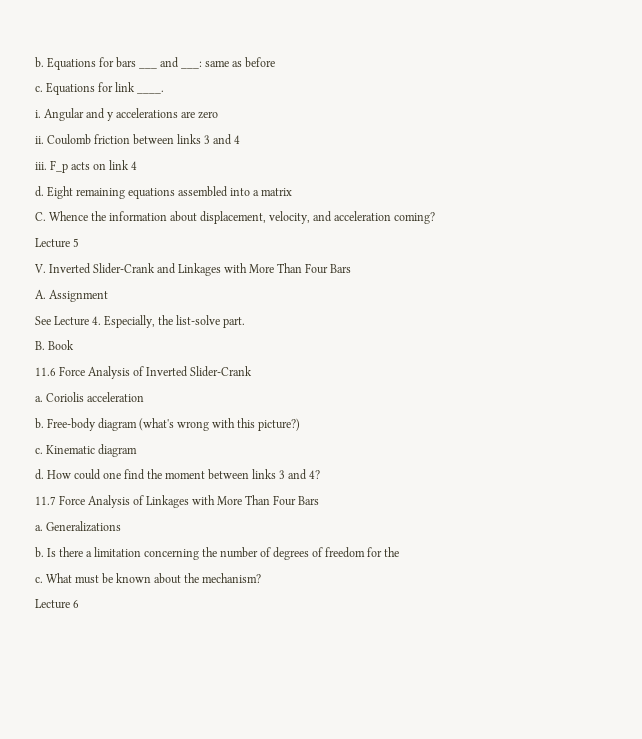b. Equations for bars ___ and ___: same as before
c. Equations for link ____.
i. Angular and y accelerations are zero
ii. Coulomb friction between links 3 and 4
iii. F_p acts on link 4
d. Eight remaining equations assembled into a matrix
C. Whence the information about displacement, velocity, and acceleration coming?
Lecture 5
V. Inverted Slider-Crank and Linkages with More Than Four Bars
A. Assignment
See Lecture 4. Especially, the list-solve part.
B. Book
11.6 Force Analysis of Inverted Slider-Crank
a. Coriolis acceleration
b. Free-body diagram (what's wrong with this picture?)
c. Kinematic diagram
d. How could one find the moment between links 3 and 4?
11.7 Force Analysis of Linkages with More Than Four Bars
a. Generalizations
b. Is there a limitation concerning the number of degrees of freedom for the
c. What must be known about the mechanism?
Lecture 6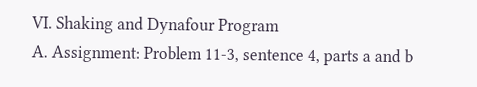VI. Shaking and Dynafour Program
A. Assignment: Problem 11-3, sentence 4, parts a and b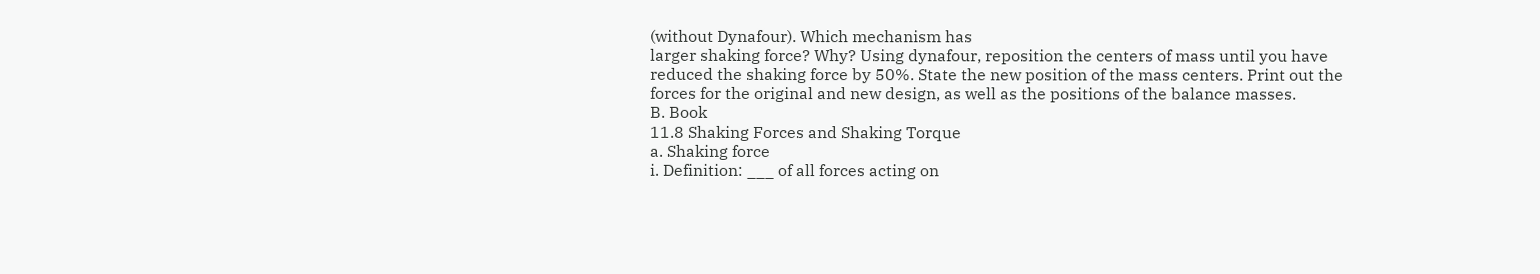(without Dynafour). Which mechanism has
larger shaking force? Why? Using dynafour, reposition the centers of mass until you have
reduced the shaking force by 50%. State the new position of the mass centers. Print out the
forces for the original and new design, as well as the positions of the balance masses.
B. Book
11.8 Shaking Forces and Shaking Torque
a. Shaking force
i. Definition: ___ of all forces acting on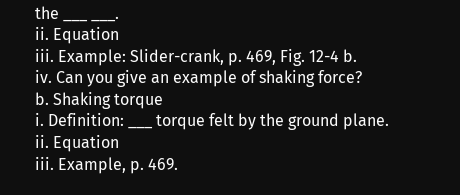the ___ ___.
ii. Equation
iii. Example: Slider-crank, p. 469, Fig. 12-4 b.
iv. Can you give an example of shaking force?
b. Shaking torque
i. Definition: ___ torque felt by the ground plane.
ii. Equation
iii. Example, p. 469.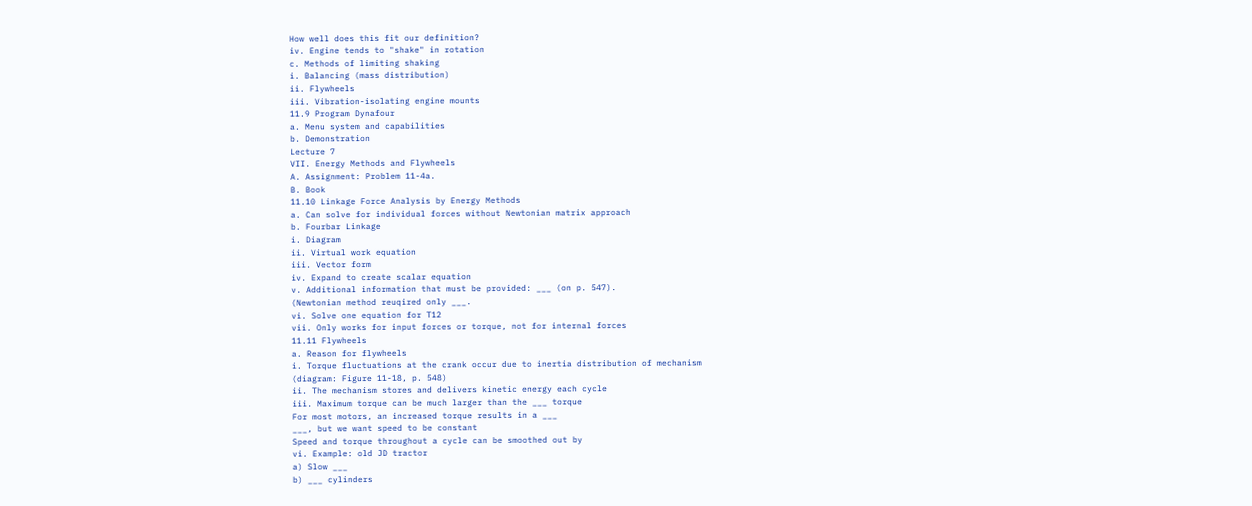How well does this fit our definition?
iv. Engine tends to "shake" in rotation
c. Methods of limiting shaking
i. Balancing (mass distribution)
ii. Flywheels
iii. Vibration-isolating engine mounts
11.9 Program Dynafour
a. Menu system and capabilities
b. Demonstration
Lecture 7
VII. Energy Methods and Flywheels
A. Assignment: Problem 11-4a.
B. Book
11.10 Linkage Force Analysis by Energy Methods
a. Can solve for individual forces without Newtonian matrix approach
b. Fourbar Linkage
i. Diagram
ii. Virtual work equation
iii. Vector form
iv. Expand to create scalar equation
v. Additional information that must be provided: ___ (on p. 547).
(Newtonian method reuqired only ___.
vi. Solve one equation for T12
vii. Only works for input forces or torque, not for internal forces
11.11 Flywheels
a. Reason for flywheels
i. Torque fluctuations at the crank occur due to inertia distribution of mechanism
(diagram: Figure 11-18, p. 548)
ii. The mechanism stores and delivers kinetic energy each cycle
iii. Maximum torque can be much larger than the ___ torque
For most motors, an increased torque results in a ___
___, but we want speed to be constant
Speed and torque throughout a cycle can be smoothed out by
vi. Example: old JD tractor
a) Slow ___
b) ___ cylinders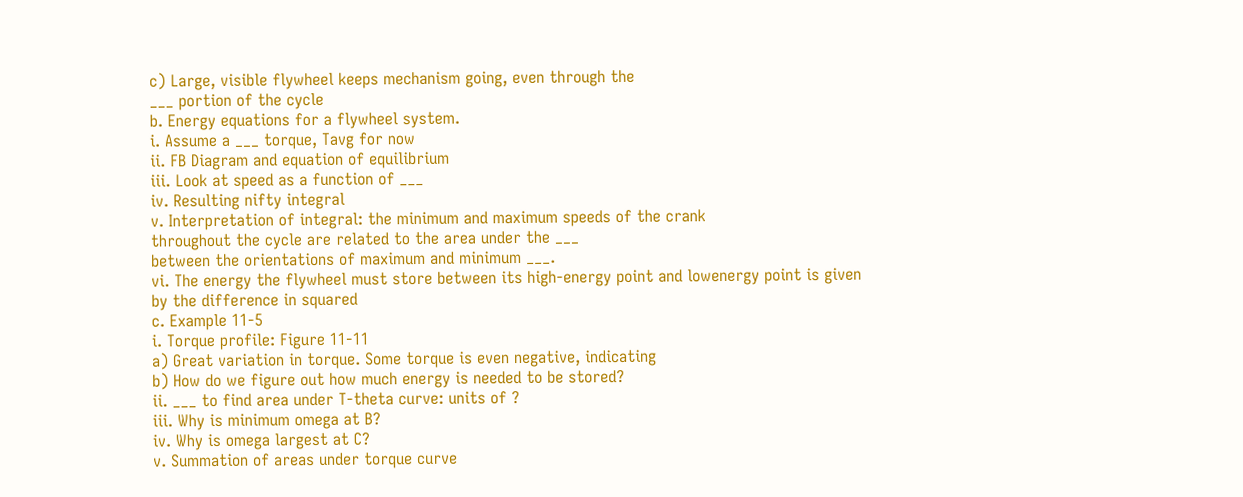c) Large, visible flywheel keeps mechanism going, even through the
___ portion of the cycle
b. Energy equations for a flywheel system.
i. Assume a ___ torque, Tavg for now
ii. FB Diagram and equation of equilibrium
iii. Look at speed as a function of ___
iv. Resulting nifty integral
v. Interpretation of integral: the minimum and maximum speeds of the crank
throughout the cycle are related to the area under the ___
between the orientations of maximum and minimum ___.
vi. The energy the flywheel must store between its high-energy point and lowenergy point is given by the difference in squared
c. Example 11-5
i. Torque profile: Figure 11-11
a) Great variation in torque. Some torque is even negative, indicating
b) How do we figure out how much energy is needed to be stored?
ii. ___ to find area under T-theta curve: units of ?
iii. Why is minimum omega at B?
iv. Why is omega largest at C?
v. Summation of areas under torque curve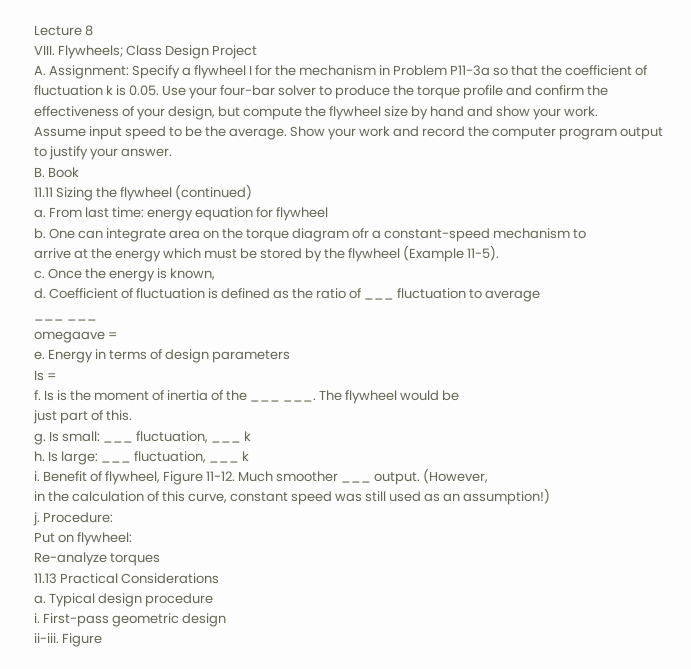Lecture 8
VIII. Flywheels; Class Design Project
A. Assignment: Specify a flywheel I for the mechanism in Problem P11-3a so that the coefficient of
fluctuation k is 0.05. Use your four-bar solver to produce the torque profile and confirm the
effectiveness of your design, but compute the flywheel size by hand and show your work.
Assume input speed to be the average. Show your work and record the computer program output
to justify your answer.
B. Book
11.11 Sizing the flywheel (continued)
a. From last time: energy equation for flywheel
b. One can integrate area on the torque diagram ofr a constant-speed mechanism to
arrive at the energy which must be stored by the flywheel (Example 11-5).
c. Once the energy is known,
d. Coefficient of fluctuation is defined as the ratio of ___ fluctuation to average
___ ___
omegaave =
e. Energy in terms of design parameters
Is =
f. Is is the moment of inertia of the ___ ___. The flywheel would be
just part of this.
g. Is small: ___ fluctuation, ___ k
h. Is large: ___ fluctuation, ___ k
i. Benefit of flywheel, Figure 11-12. Much smoother ___ output. (However,
in the calculation of this curve, constant speed was still used as an assumption!)
j. Procedure:
Put on flywheel:
Re-analyze torques
11.13 Practical Considerations
a. Typical design procedure
i. First-pass geometric design
ii-iii. Figure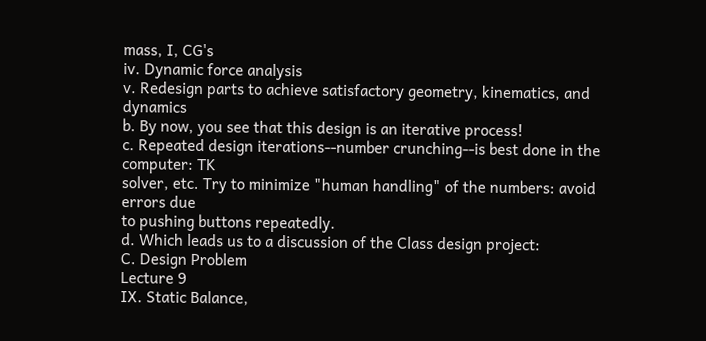mass, I, CG's
iv. Dynamic force analysis
v. Redesign parts to achieve satisfactory geometry, kinematics, and dynamics
b. By now, you see that this design is an iterative process!
c. Repeated design iterations--number crunching--is best done in the computer: TK
solver, etc. Try to minimize "human handling" of the numbers: avoid errors due
to pushing buttons repeatedly.
d. Which leads us to a discussion of the Class design project:
C. Design Problem
Lecture 9
IX. Static Balance,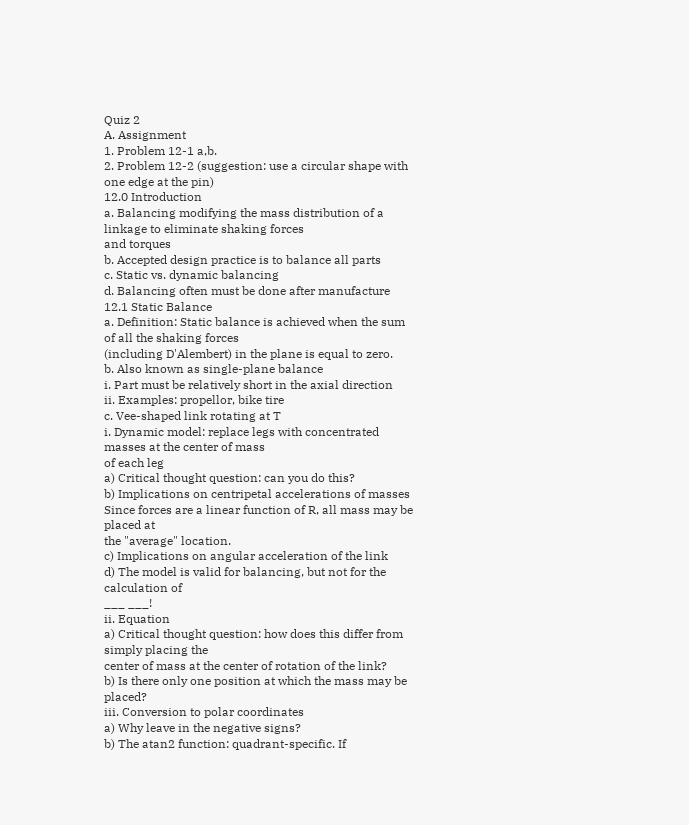Quiz 2
A. Assignment
1. Problem 12-1 a,b.
2. Problem 12-2 (suggestion: use a circular shape with one edge at the pin)
12.0 Introduction
a. Balancing modifying the mass distribution of a linkage to eliminate shaking forces
and torques
b. Accepted design practice is to balance all parts
c. Static vs. dynamic balancing
d. Balancing often must be done after manufacture
12.1 Static Balance
a. Definition: Static balance is achieved when the sum of all the shaking forces
(including D'Alembert) in the plane is equal to zero.
b. Also known as single-plane balance
i. Part must be relatively short in the axial direction
ii. Examples: propellor, bike tire
c. Vee-shaped link rotating at T
i. Dynamic model: replace legs with concentrated masses at the center of mass
of each leg
a) Critical thought question: can you do this?
b) Implications on centripetal accelerations of masses
Since forces are a linear function of R, all mass may be placed at
the "average" location.
c) Implications on angular acceleration of the link
d) The model is valid for balancing, but not for the calculation of
___ ___!
ii. Equation
a) Critical thought question: how does this differ from simply placing the
center of mass at the center of rotation of the link?
b) Is there only one position at which the mass may be placed?
iii. Conversion to polar coordinates
a) Why leave in the negative signs?
b) The atan2 function: quadrant-specific. If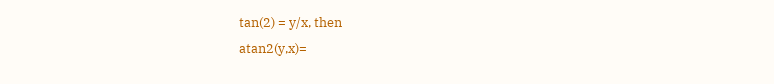tan(2) = y/x, then
atan2(y,x)=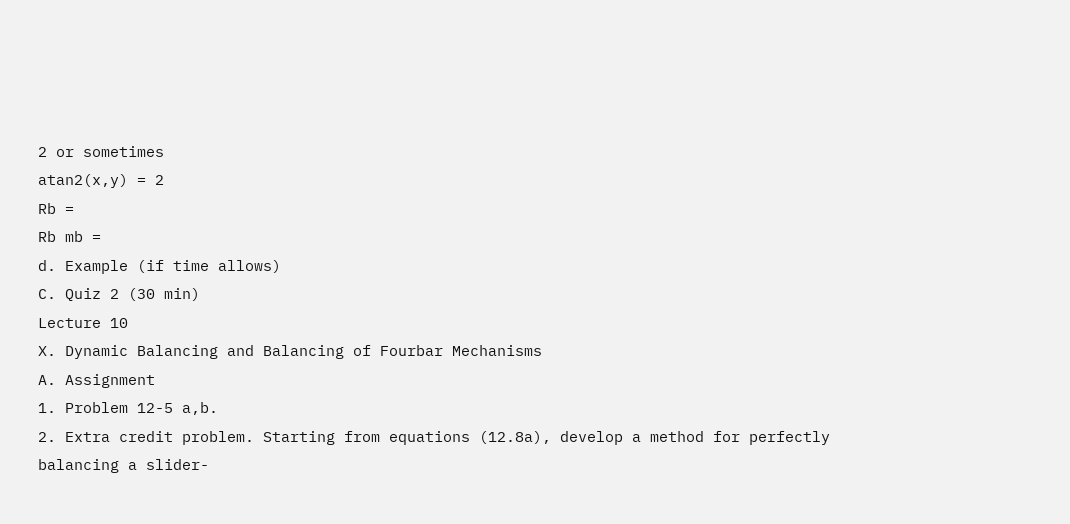2 or sometimes
atan2(x,y) = 2
Rb =
Rb mb =
d. Example (if time allows)
C. Quiz 2 (30 min)
Lecture 10
X. Dynamic Balancing and Balancing of Fourbar Mechanisms
A. Assignment
1. Problem 12-5 a,b.
2. Extra credit problem. Starting from equations (12.8a), develop a method for perfectly
balancing a slider-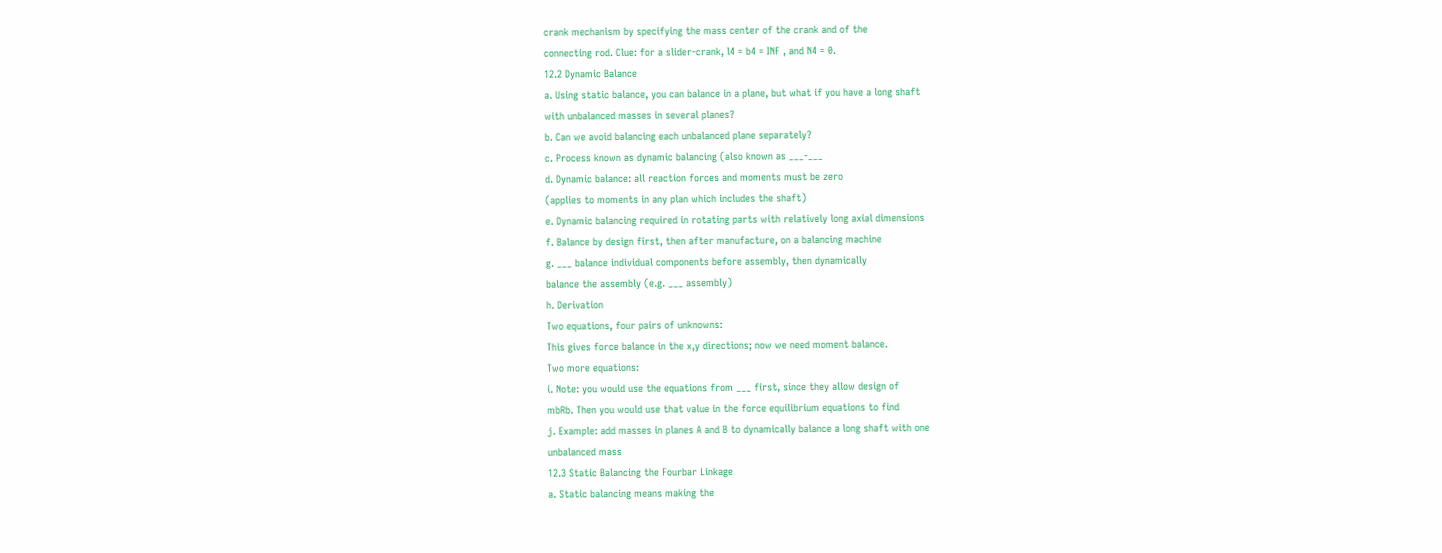crank mechanism by specifying the mass center of the crank and of the
connecting rod. Clue: for a slider-crank, l4 = b4 = INF , and N4 = 0.
12.2 Dynamic Balance
a. Using static balance, you can balance in a plane, but what if you have a long shaft
with unbalanced masses in several planes?
b. Can we avoid balancing each unbalanced plane separately?
c. Process known as dynamic balancing (also known as ___-___
d. Dynamic balance: all reaction forces and moments must be zero
(applies to moments in any plan which includes the shaft)
e. Dynamic balancing required in rotating parts with relatively long axial dimensions
f. Balance by design first, then after manufacture, on a balancing machine
g. ___ balance individual components before assembly, then dynamically
balance the assembly (e.g. ___ assembly)
h. Derivation
Two equations, four pairs of unknowns:
This gives force balance in the x,y directions; now we need moment balance.
Two more equations:
i. Note: you would use the equations from ___ first, since they allow design of
mbRb. Then you would use that value in the force equilibrium equations to find
j. Example: add masses in planes A and B to dynamically balance a long shaft with one
unbalanced mass
12.3 Static Balancing the Fourbar Linkage
a. Static balancing means making the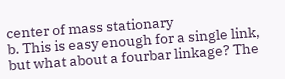center of mass stationary
b. This is easy enough for a single link, but what about a fourbar linkage? The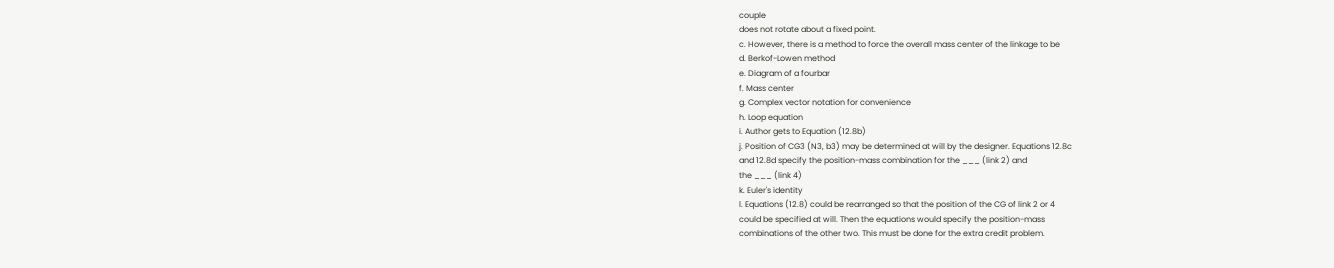couple
does not rotate about a fixed point.
c. However, there is a method to force the overall mass center of the linkage to be
d. Berkof-Lowen method
e. Diagram of a fourbar
f. Mass center
g. Complex vector notation for convenience
h. Loop equation
i. Author gets to Equation (12.8b)
j. Position of CG3 (N3, b3) may be determined at will by the designer. Equations 12.8c
and 12.8d specify the position-mass combination for the ___ (link 2) and
the ___ (link 4)
k. Euler's identity
l. Equations (12.8) could be rearranged so that the position of the CG of link 2 or 4
could be specified at will. Then the equations would specify the position-mass
combinations of the other two. This must be done for the extra credit problem.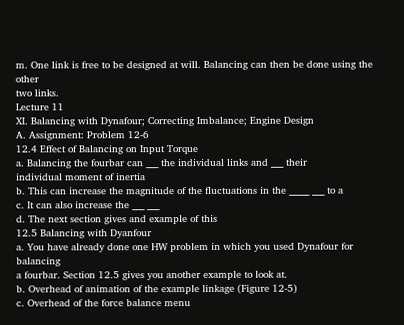m. One link is free to be designed at will. Balancing can then be done using the other
two links.
Lecture 11
XI. Balancing with Dynafour; Correcting Imbalance; Engine Design
A. Assignment: Problem 12-6
12.4 Effect of Balancing on Input Torque
a. Balancing the fourbar can ___ the individual links and ___ their
individual moment of inertia
b. This can increase the magnitude of the fluctuations in the _____ ___ to a
c. It can also increase the ___ ___
d. The next section gives and example of this
12.5 Balancing with Dyanfour
a. You have already done one HW problem in which you used Dynafour for balancing
a fourbar. Section 12.5 gives you another example to look at.
b. Overhead of animation of the example linkage (Figure 12-5)
c. Overhead of the force balance menu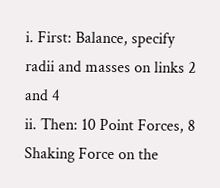i. First: Balance, specify radii and masses on links 2 and 4
ii. Then: 10 Point Forces, 8 Shaking Force on the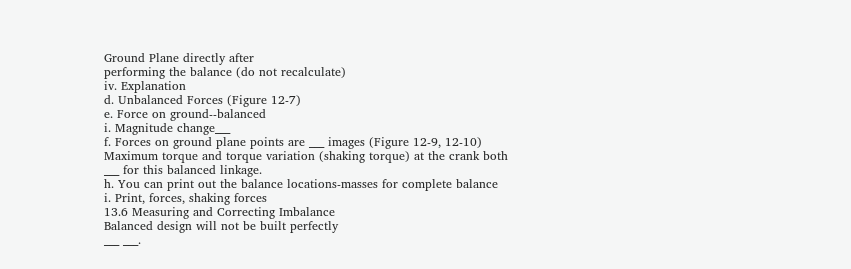Ground Plane directly after
performing the balance (do not recalculate)
iv. Explanation
d. Unbalanced Forces (Figure 12-7)
e. Force on ground--balanced
i. Magnitude change___
f. Forces on ground plane points are ___ images (Figure 12-9, 12-10)
Maximum torque and torque variation (shaking torque) at the crank both
___ for this balanced linkage.
h. You can print out the balance locations-masses for complete balance
i. Print, forces, shaking forces
13.6 Measuring and Correcting Imbalance
Balanced design will not be built perfectly
___ ___.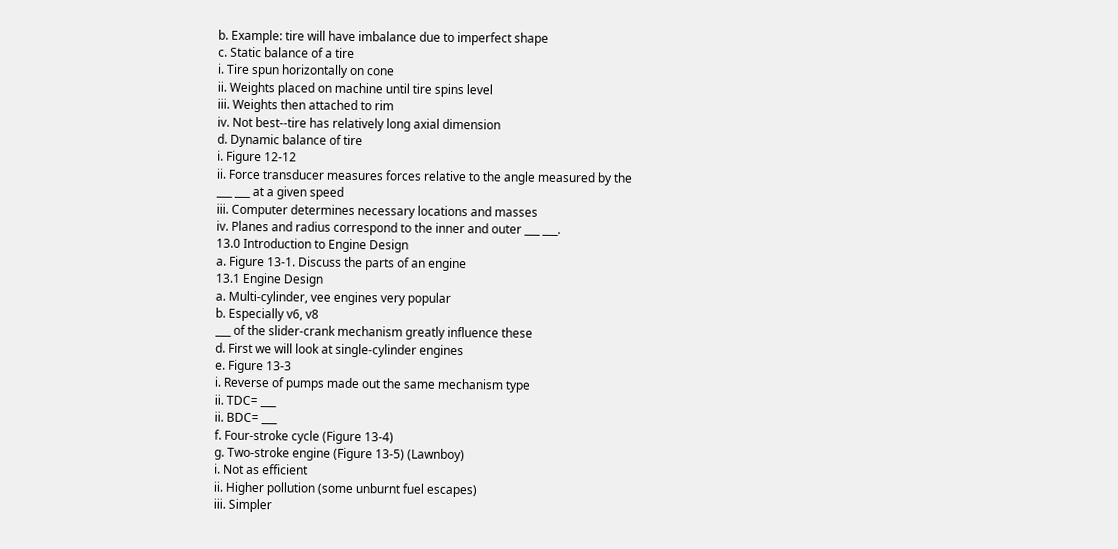b. Example: tire will have imbalance due to imperfect shape
c. Static balance of a tire
i. Tire spun horizontally on cone
ii. Weights placed on machine until tire spins level
iii. Weights then attached to rim
iv. Not best--tire has relatively long axial dimension
d. Dynamic balance of tire
i. Figure 12-12
ii. Force transducer measures forces relative to the angle measured by the
___ ___ at a given speed
iii. Computer determines necessary locations and masses
iv. Planes and radius correspond to the inner and outer ___ ___.
13.0 Introduction to Engine Design
a. Figure 13-1. Discuss the parts of an engine
13.1 Engine Design
a. Multi-cylinder, vee engines very popular
b. Especially v6, v8
___ of the slider-crank mechanism greatly influence these
d. First we will look at single-cylinder engines
e. Figure 13-3
i. Reverse of pumps made out the same mechanism type
ii. TDC= ___
ii. BDC= ___
f. Four-stroke cycle (Figure 13-4)
g. Two-stroke engine (Figure 13-5) (Lawnboy)
i. Not as efficient
ii. Higher pollution (some unburnt fuel escapes)
iii. Simpler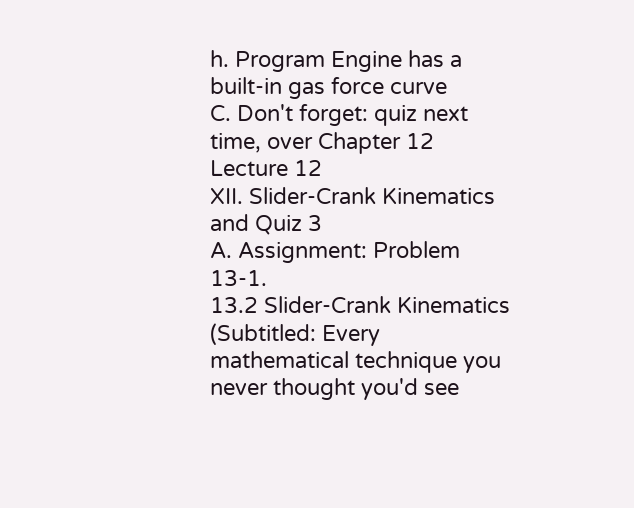h. Program Engine has a built-in gas force curve
C. Don't forget: quiz next time, over Chapter 12
Lecture 12
XII. Slider-Crank Kinematics and Quiz 3
A. Assignment: Problem 13-1.
13.2 Slider-Crank Kinematics
(Subtitled: Every mathematical technique you never thought you'd see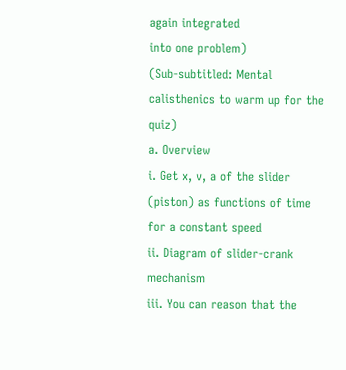again integrated
into one problem)
(Sub-subtitled: Mental calisthenics to warm up for the quiz)
a. Overview
i. Get x, v, a of the slider (piston) as functions of time for a constant speed
ii. Diagram of slider-crank mechanism
iii. You can reason that the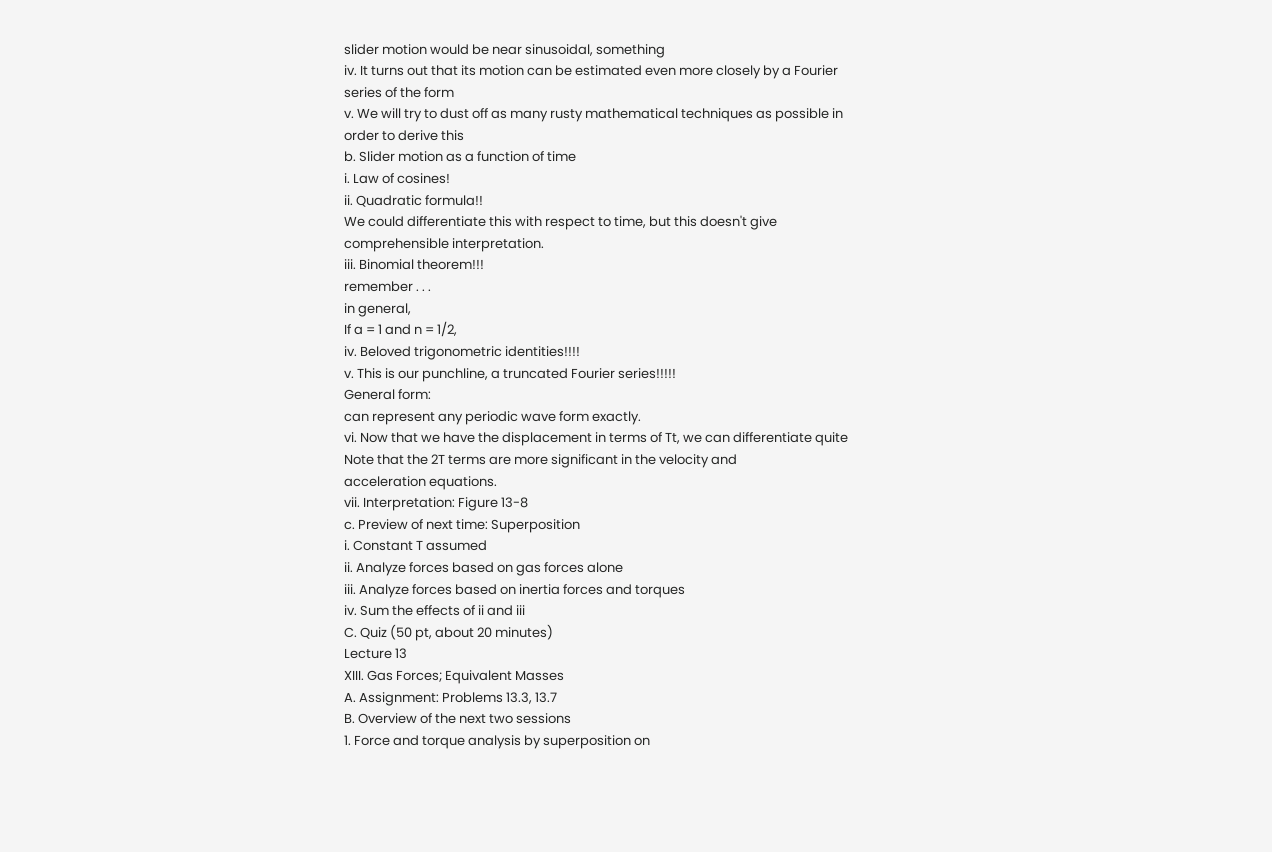slider motion would be near sinusoidal, something
iv. It turns out that its motion can be estimated even more closely by a Fourier
series of the form
v. We will try to dust off as many rusty mathematical techniques as possible in
order to derive this
b. Slider motion as a function of time
i. Law of cosines!
ii. Quadratic formula!!
We could differentiate this with respect to time, but this doesn't give
comprehensible interpretation.
iii. Binomial theorem!!!
remember . . .
in general,
If a = 1 and n = 1/2,
iv. Beloved trigonometric identities!!!!
v. This is our punchline, a truncated Fourier series!!!!!
General form:
can represent any periodic wave form exactly.
vi. Now that we have the displacement in terms of Tt, we can differentiate quite
Note that the 2T terms are more significant in the velocity and
acceleration equations.
vii. Interpretation: Figure 13-8
c. Preview of next time: Superposition
i. Constant T assumed
ii. Analyze forces based on gas forces alone
iii. Analyze forces based on inertia forces and torques
iv. Sum the effects of ii and iii
C. Quiz (50 pt, about 20 minutes)
Lecture 13
XIII. Gas Forces; Equivalent Masses
A. Assignment: Problems 13.3, 13.7
B. Overview of the next two sessions
1. Force and torque analysis by superposition on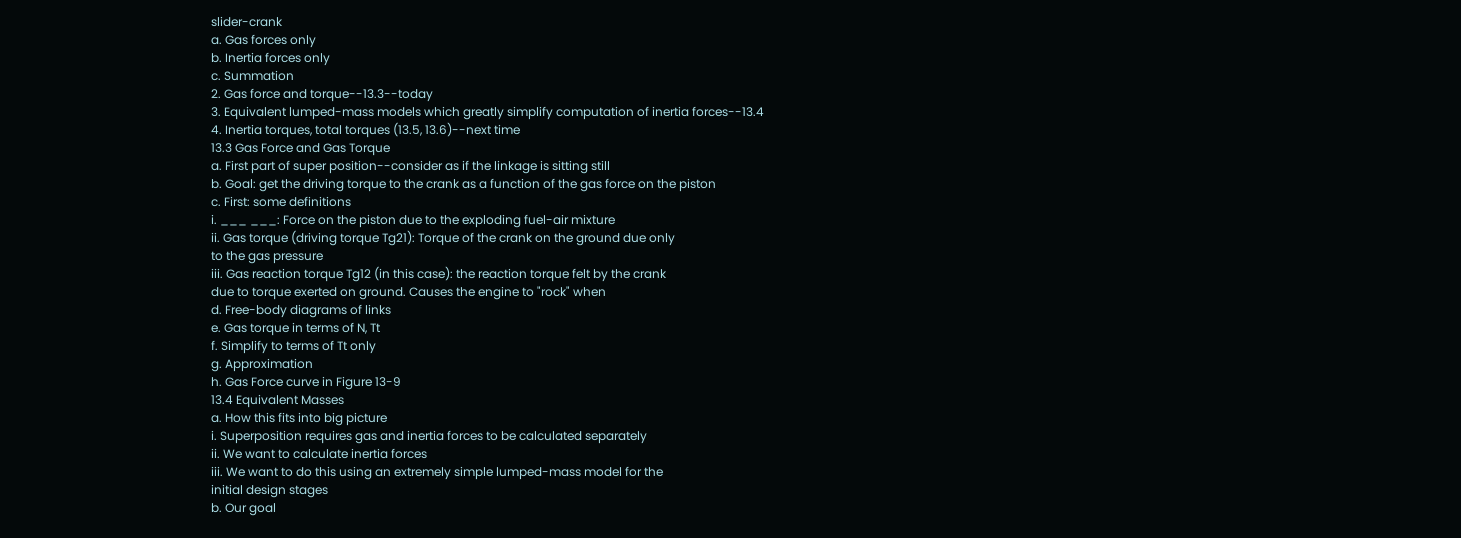slider-crank
a. Gas forces only
b. Inertia forces only
c. Summation
2. Gas force and torque--13.3--today
3. Equivalent lumped-mass models which greatly simplify computation of inertia forces--13.4
4. Inertia torques, total torques (13.5, 13.6)--next time
13.3 Gas Force and Gas Torque
a. First part of super position--consider as if the linkage is sitting still
b. Goal: get the driving torque to the crank as a function of the gas force on the piston
c. First: some definitions
i. ___ ___: Force on the piston due to the exploding fuel-air mixture
ii. Gas torque (driving torque Tg21): Torque of the crank on the ground due only
to the gas pressure
iii. Gas reaction torque Tg12 (in this case): the reaction torque felt by the crank
due to torque exerted on ground. Causes the engine to "rock" when
d. Free-body diagrams of links
e. Gas torque in terms of N, Tt
f. Simplify to terms of Tt only
g. Approximation
h. Gas Force curve in Figure 13-9
13.4 Equivalent Masses
a. How this fits into big picture
i. Superposition requires gas and inertia forces to be calculated separately
ii. We want to calculate inertia forces
iii. We want to do this using an extremely simple lumped-mass model for the
initial design stages
b. Our goal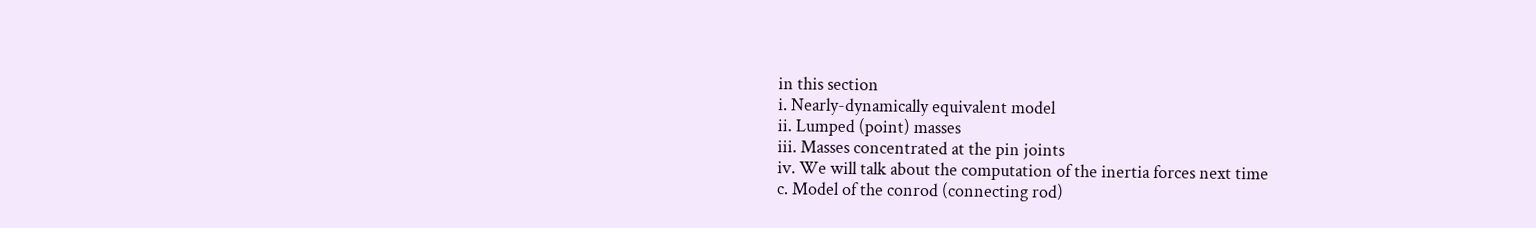in this section
i. Nearly-dynamically equivalent model
ii. Lumped (point) masses
iii. Masses concentrated at the pin joints
iv. We will talk about the computation of the inertia forces next time
c. Model of the conrod (connecting rod)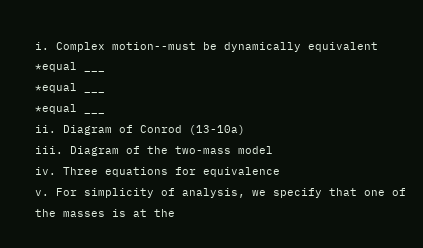i. Complex motion--must be dynamically equivalent
*equal ___
*equal ___
*equal ___
ii. Diagram of Conrod (13-10a)
iii. Diagram of the two-mass model
iv. Three equations for equivalence
v. For simplicity of analysis, we specify that one of the masses is at the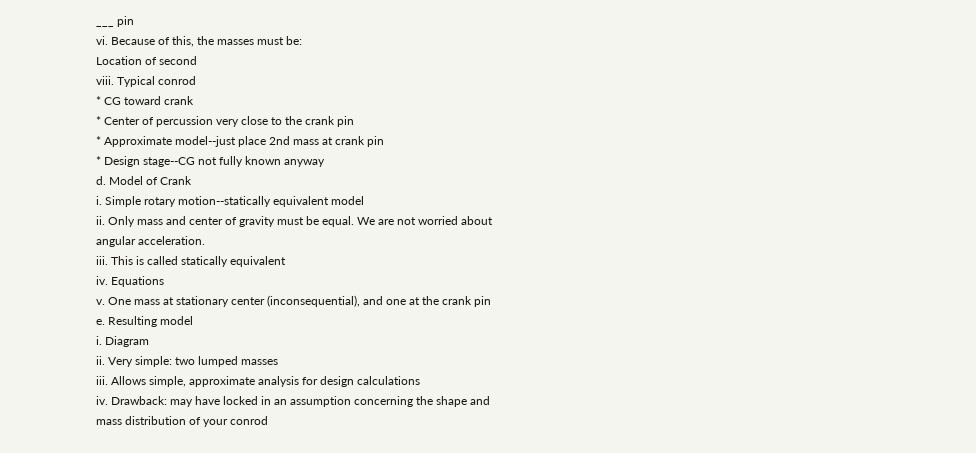___ pin
vi. Because of this, the masses must be:
Location of second
viii. Typical conrod
* CG toward crank
* Center of percussion very close to the crank pin
* Approximate model--just place 2nd mass at crank pin
* Design stage--CG not fully known anyway
d. Model of Crank
i. Simple rotary motion--statically equivalent model
ii. Only mass and center of gravity must be equal. We are not worried about
angular acceleration.
iii. This is called statically equivalent
iv. Equations
v. One mass at stationary center (inconsequential), and one at the crank pin
e. Resulting model
i. Diagram
ii. Very simple: two lumped masses
iii. Allows simple, approximate analysis for design calculations
iv. Drawback: may have locked in an assumption concerning the shape and
mass distribution of your conrod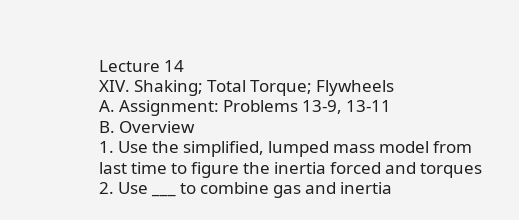Lecture 14
XIV. Shaking; Total Torque; Flywheels
A. Assignment: Problems 13-9, 13-11
B. Overview
1. Use the simplified, lumped mass model from last time to figure the inertia forced and torques
2. Use ___ to combine gas and inertia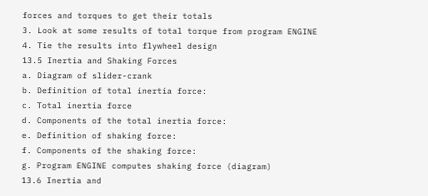forces and torques to get their totals
3. Look at some results of total torque from program ENGINE
4. Tie the results into flywheel design
13.5 Inertia and Shaking Forces
a. Diagram of slider-crank
b. Definition of total inertia force:
c. Total inertia force
d. Components of the total inertia force:
e. Definition of shaking force:
f. Components of the shaking force:
g. Program ENGINE computes shaking force (diagram)
13.6 Inertia and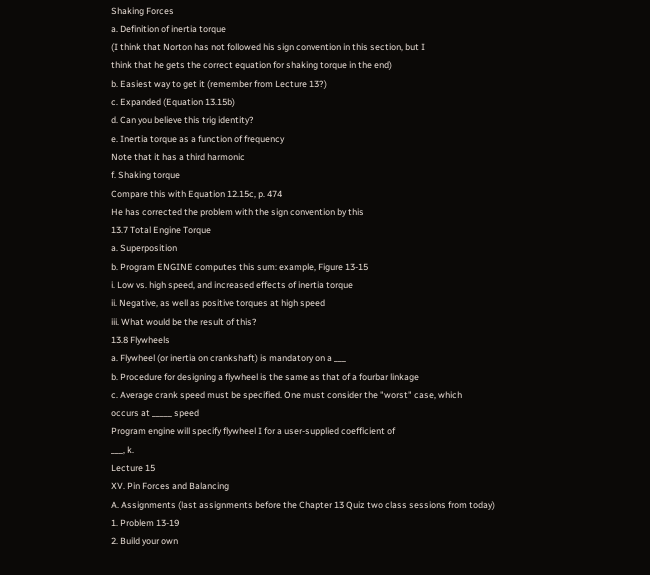Shaking Forces
a. Definition of inertia torque
(I think that Norton has not followed his sign convention in this section, but I
think that he gets the correct equation for shaking torque in the end)
b. Easiest way to get it (remember from Lecture 13?)
c. Expanded (Equation 13.15b)
d. Can you believe this trig identity?
e. Inertia torque as a function of frequency
Note that it has a third harmonic
f. Shaking torque
Compare this with Equation 12.15c, p. 474
He has corrected the problem with the sign convention by this
13.7 Total Engine Torque
a. Superposition
b. Program ENGINE computes this sum: example, Figure 13-15
i. Low vs. high speed, and increased effects of inertia torque
ii. Negative, as well as positive torques at high speed
iii. What would be the result of this?
13.8 Flywheels
a. Flywheel (or inertia on crankshaft) is mandatory on a ___
b. Procedure for designing a flywheel is the same as that of a fourbar linkage
c. Average crank speed must be specified. One must consider the "worst" case, which
occurs at _____ speed
Program engine will specify flywheel I for a user-supplied coefficient of
___, k.
Lecture 15
XV. Pin Forces and Balancing
A. Assignments (last assignments before the Chapter 13 Quiz two class sessions from today)
1. Problem 13-19
2. Build your own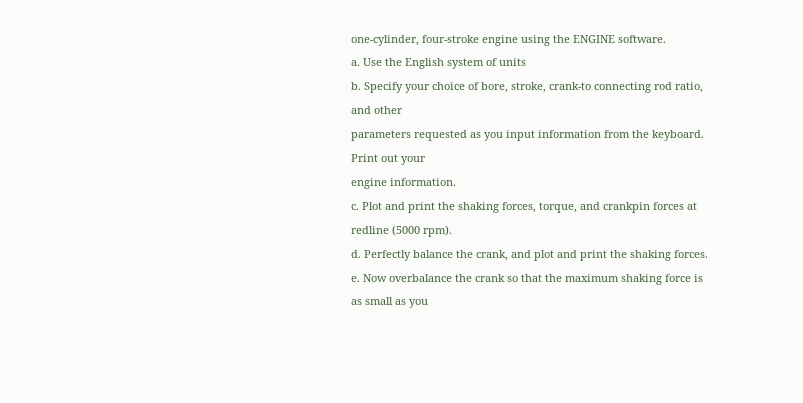one-cylinder, four-stroke engine using the ENGINE software.
a. Use the English system of units
b. Specify your choice of bore, stroke, crank-to connecting rod ratio, and other
parameters requested as you input information from the keyboard. Print out your
engine information.
c. Plot and print the shaking forces, torque, and crankpin forces at redline (5000 rpm).
d. Perfectly balance the crank, and plot and print the shaking forces.
e. Now overbalance the crank so that the maximum shaking force is as small as you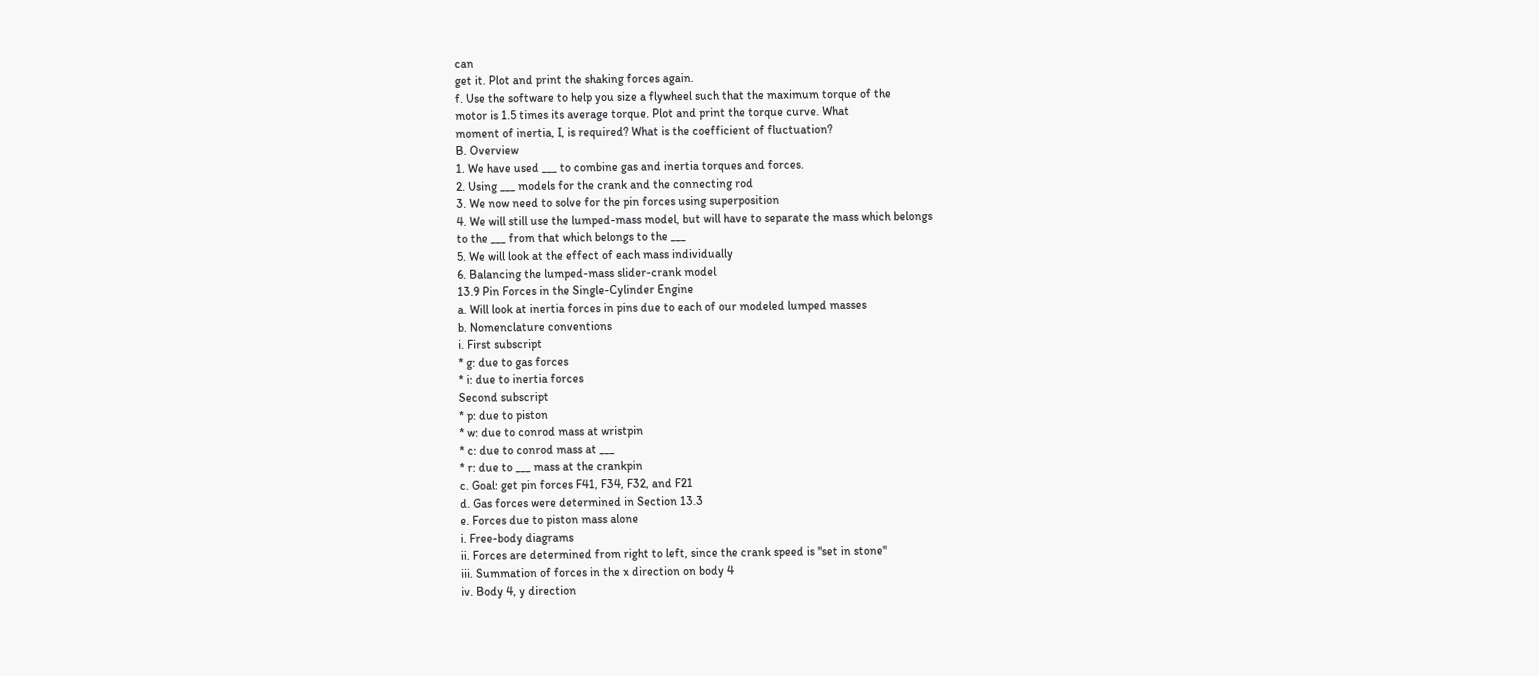can
get it. Plot and print the shaking forces again.
f. Use the software to help you size a flywheel such that the maximum torque of the
motor is 1.5 times its average torque. Plot and print the torque curve. What
moment of inertia, I, is required? What is the coefficient of fluctuation?
B. Overview
1. We have used ___ to combine gas and inertia torques and forces.
2. Using ___ models for the crank and the connecting rod
3. We now need to solve for the pin forces using superposition
4. We will still use the lumped-mass model, but will have to separate the mass which belongs
to the ___ from that which belongs to the ___
5. We will look at the effect of each mass individually
6. Balancing the lumped-mass slider-crank model
13.9 Pin Forces in the Single-Cylinder Engine
a. Will look at inertia forces in pins due to each of our modeled lumped masses
b. Nomenclature conventions
i. First subscript
* g: due to gas forces
* i: due to inertia forces
Second subscript
* p: due to piston
* w: due to conrod mass at wristpin
* c: due to conrod mass at ___
* r: due to ___ mass at the crankpin
c. Goal: get pin forces F41, F34, F32, and F21
d. Gas forces were determined in Section 13.3
e. Forces due to piston mass alone
i. Free-body diagrams
ii. Forces are determined from right to left, since the crank speed is "set in stone"
iii. Summation of forces in the x direction on body 4
iv. Body 4, y direction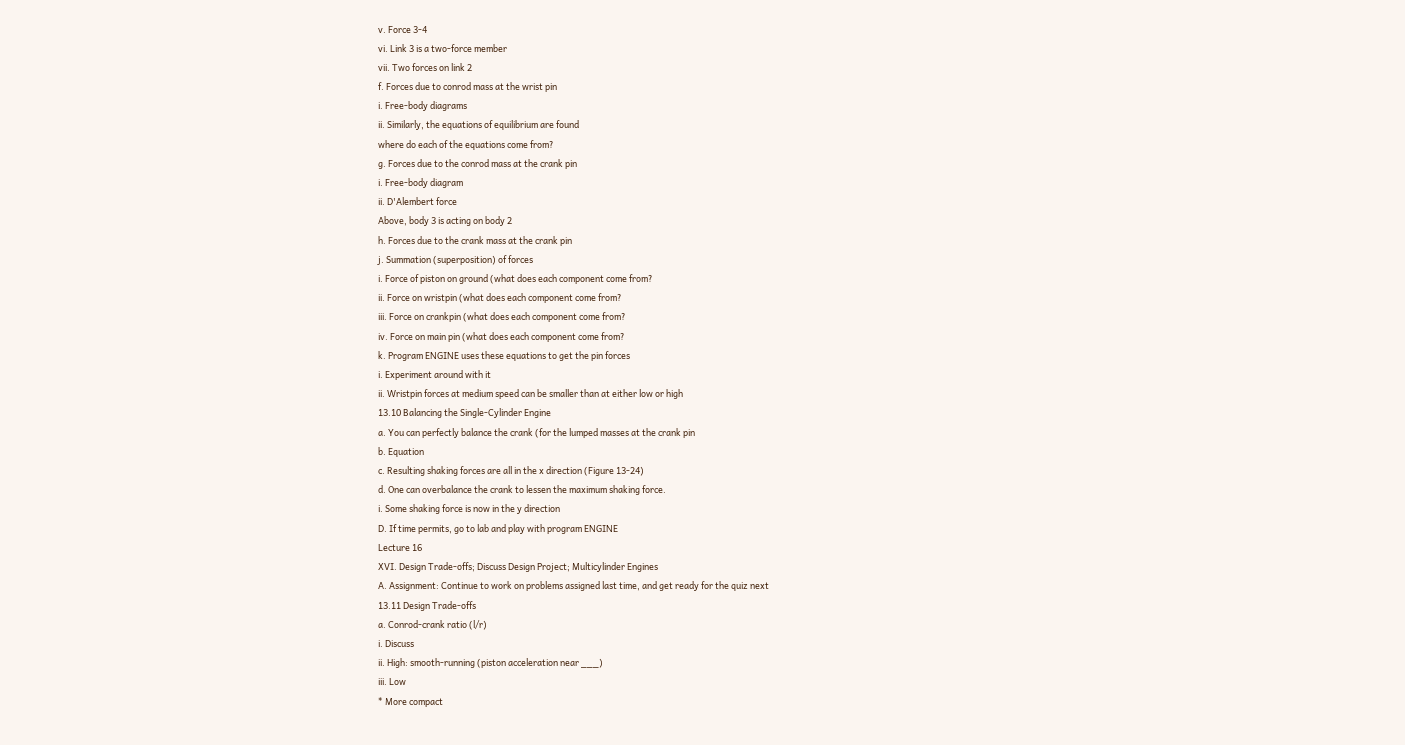v. Force 3-4
vi. Link 3 is a two-force member
vii. Two forces on link 2
f. Forces due to conrod mass at the wrist pin
i. Free-body diagrams
ii. Similarly, the equations of equilibrium are found
where do each of the equations come from?
g. Forces due to the conrod mass at the crank pin
i. Free-body diagram
ii. D'Alembert force
Above, body 3 is acting on body 2
h. Forces due to the crank mass at the crank pin
j. Summation (superposition) of forces
i. Force of piston on ground (what does each component come from?
ii. Force on wristpin (what does each component come from?
iii. Force on crankpin (what does each component come from?
iv. Force on main pin (what does each component come from?
k. Program ENGINE uses these equations to get the pin forces
i. Experiment around with it
ii. Wristpin forces at medium speed can be smaller than at either low or high
13.10 Balancing the Single-Cylinder Engine
a. You can perfectly balance the crank (for the lumped masses at the crank pin
b. Equation
c. Resulting shaking forces are all in the x direction (Figure 13-24)
d. One can overbalance the crank to lessen the maximum shaking force.
i. Some shaking force is now in the y direction
D. If time permits, go to lab and play with program ENGINE
Lecture 16
XVI. Design Trade-offs; Discuss Design Project; Multicylinder Engines
A. Assignment: Continue to work on problems assigned last time, and get ready for the quiz next
13.11 Design Trade-offs
a. Conrod-crank ratio (l/r)
i. Discuss
ii. High: smooth-running (piston acceleration near ___)
iii. Low
* More compact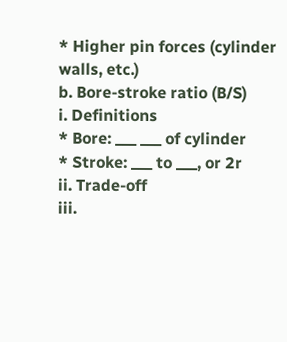* Higher pin forces (cylinder walls, etc.)
b. Bore-stroke ratio (B/S)
i. Definitions
* Bore: ___ ___ of cylinder
* Stroke: ___ to ___, or 2r
ii. Trade-off
iii.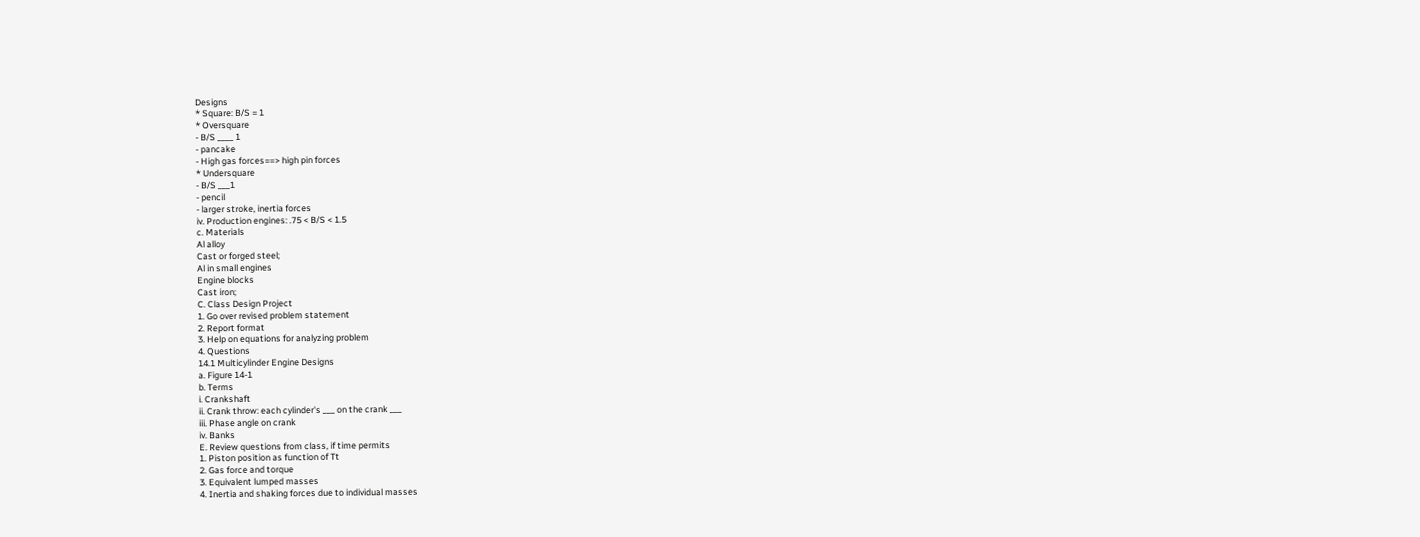Designs
* Square: B/S = 1
* Oversquare
- B/S ____ 1
- pancake
- High gas forces==> high pin forces
* Undersquare
- B/S ___1
- pencil
- larger stroke, inertia forces
iv. Production engines: .75 < B/S < 1.5
c. Materials
Al alloy
Cast or forged steel;
Al in small engines
Engine blocks
Cast iron;
C. Class Design Project
1. Go over revised problem statement
2. Report format
3. Help on equations for analyzing problem
4. Questions
14.1 Multicylinder Engine Designs
a. Figure 14-1
b. Terms
i. Crankshaft
ii. Crank throw: each cylinder's ___ on the crank ___
iii. Phase angle on crank
iv. Banks
E. Review questions from class, if time permits
1. Piston position as function of Tt
2. Gas force and torque
3. Equivalent lumped masses
4. Inertia and shaking forces due to individual masses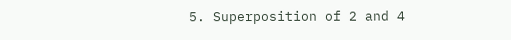5. Superposition of 2 and 4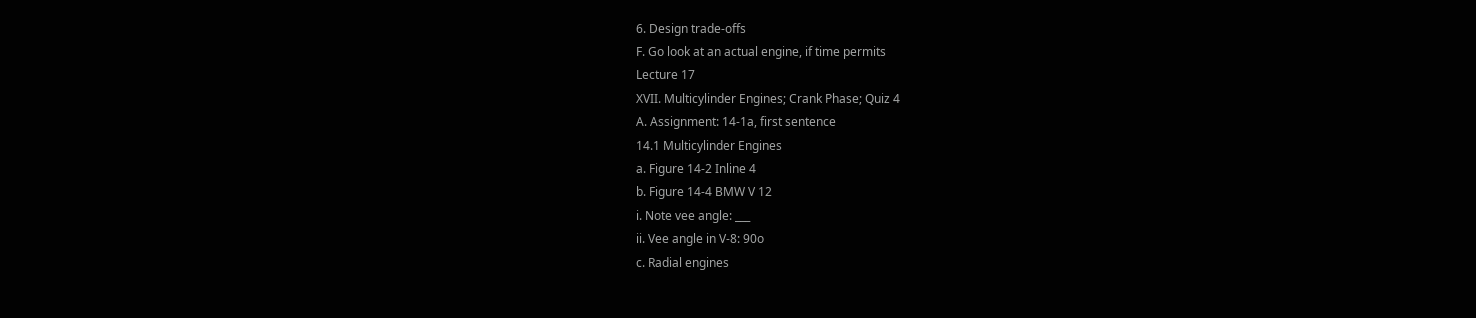6. Design trade-offs
F. Go look at an actual engine, if time permits
Lecture 17
XVII. Multicylinder Engines; Crank Phase; Quiz 4
A. Assignment: 14-1a, first sentence
14.1 Multicylinder Engines
a. Figure 14-2 Inline 4
b. Figure 14-4 BMW V 12
i. Note vee angle: ___
ii. Vee angle in V-8: 90o
c. Radial engines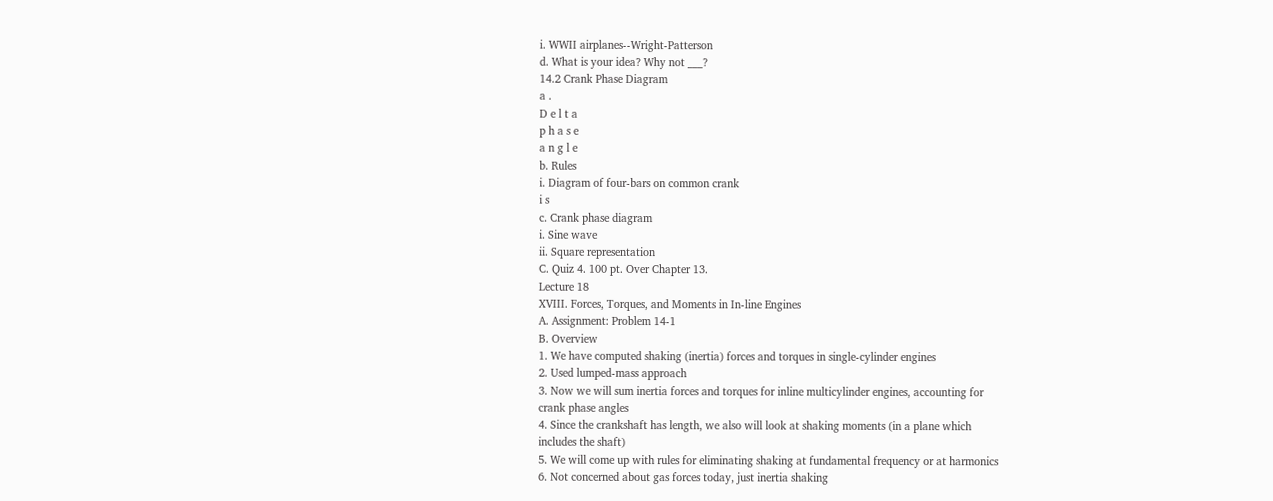i. WWII airplanes--Wright-Patterson
d. What is your idea? Why not ___?
14.2 Crank Phase Diagram
a .
D e l t a
p h a s e
a n g l e
b. Rules
i. Diagram of four-bars on common crank
i s
c. Crank phase diagram
i. Sine wave
ii. Square representation
C. Quiz 4. 100 pt. Over Chapter 13.
Lecture 18
XVIII. Forces, Torques, and Moments in In-line Engines
A. Assignment: Problem 14-1
B. Overview
1. We have computed shaking (inertia) forces and torques in single-cylinder engines
2. Used lumped-mass approach
3. Now we will sum inertia forces and torques for inline multicylinder engines, accounting for
crank phase angles
4. Since the crankshaft has length, we also will look at shaking moments (in a plane which
includes the shaft)
5. We will come up with rules for eliminating shaking at fundamental frequency or at harmonics
6. Not concerned about gas forces today, just inertia shaking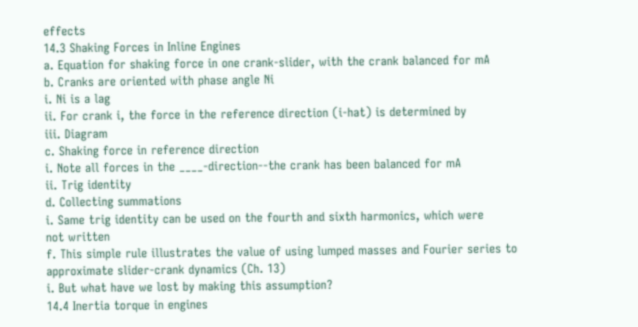effects
14.3 Shaking Forces in Inline Engines
a. Equation for shaking force in one crank-slider, with the crank balanced for mA
b. Cranks are oriented with phase angle Ni
i. Ni is a lag
ii. For crank i, the force in the reference direction (i-hat) is determined by
iii. Diagram
c. Shaking force in reference direction
i. Note all forces in the ____-direction--the crank has been balanced for mA
ii. Trig identity
d. Collecting summations
i. Same trig identity can be used on the fourth and sixth harmonics, which were
not written
f. This simple rule illustrates the value of using lumped masses and Fourier series to
approximate slider-crank dynamics (Ch. 13)
i. But what have we lost by making this assumption?
14.4 Inertia torque in engines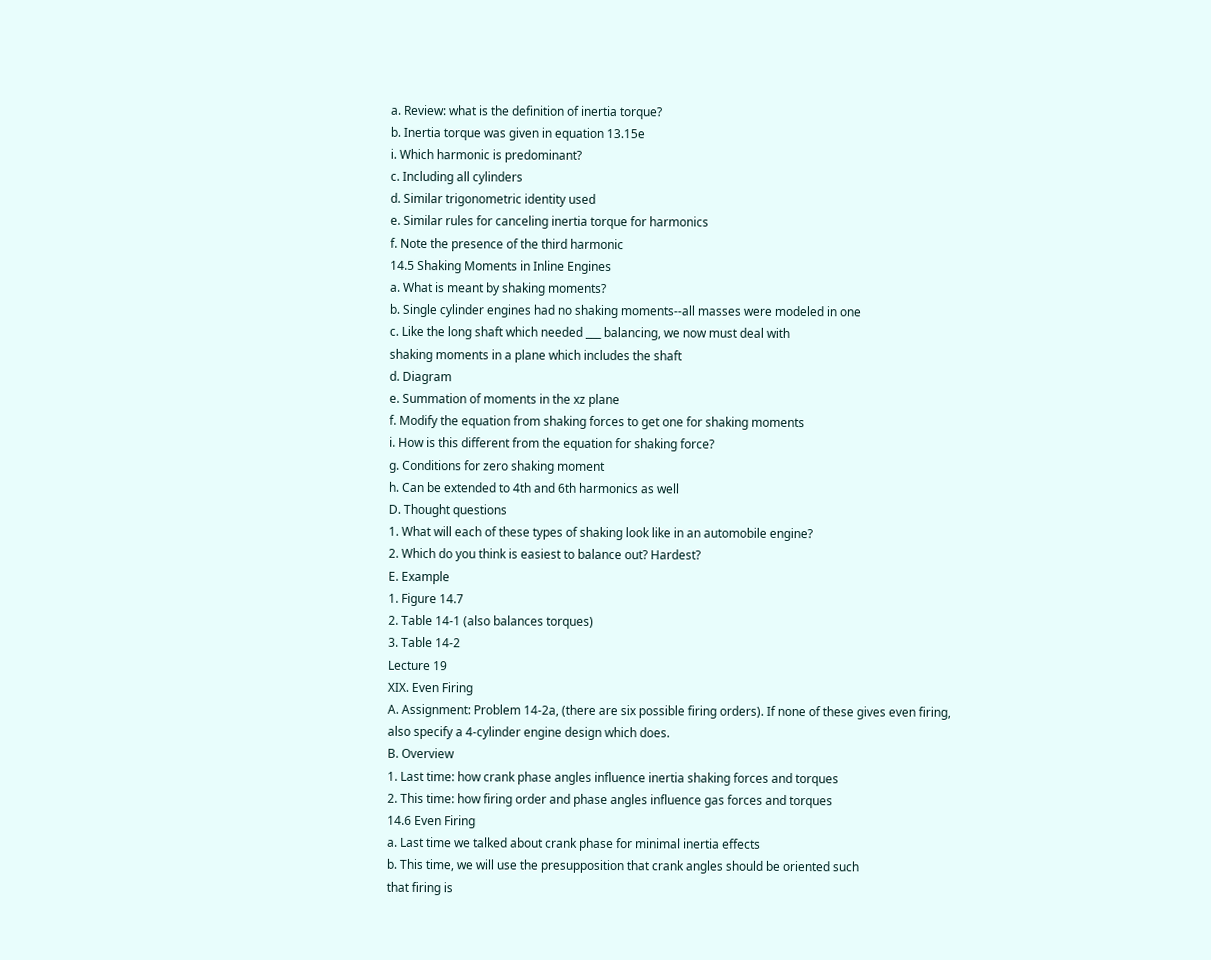a. Review: what is the definition of inertia torque?
b. Inertia torque was given in equation 13.15e
i. Which harmonic is predominant?
c. Including all cylinders
d. Similar trigonometric identity used
e. Similar rules for canceling inertia torque for harmonics
f. Note the presence of the third harmonic
14.5 Shaking Moments in Inline Engines
a. What is meant by shaking moments?
b. Single cylinder engines had no shaking moments--all masses were modeled in one
c. Like the long shaft which needed ___ balancing, we now must deal with
shaking moments in a plane which includes the shaft
d. Diagram
e. Summation of moments in the xz plane
f. Modify the equation from shaking forces to get one for shaking moments
i. How is this different from the equation for shaking force?
g. Conditions for zero shaking moment
h. Can be extended to 4th and 6th harmonics as well
D. Thought questions
1. What will each of these types of shaking look like in an automobile engine?
2. Which do you think is easiest to balance out? Hardest?
E. Example
1. Figure 14.7
2. Table 14-1 (also balances torques)
3. Table 14-2
Lecture 19
XIX. Even Firing
A. Assignment: Problem 14-2a, (there are six possible firing orders). If none of these gives even firing,
also specify a 4-cylinder engine design which does.
B. Overview
1. Last time: how crank phase angles influence inertia shaking forces and torques
2. This time: how firing order and phase angles influence gas forces and torques
14.6 Even Firing
a. Last time we talked about crank phase for minimal inertia effects
b. This time, we will use the presupposition that crank angles should be oriented such
that firing is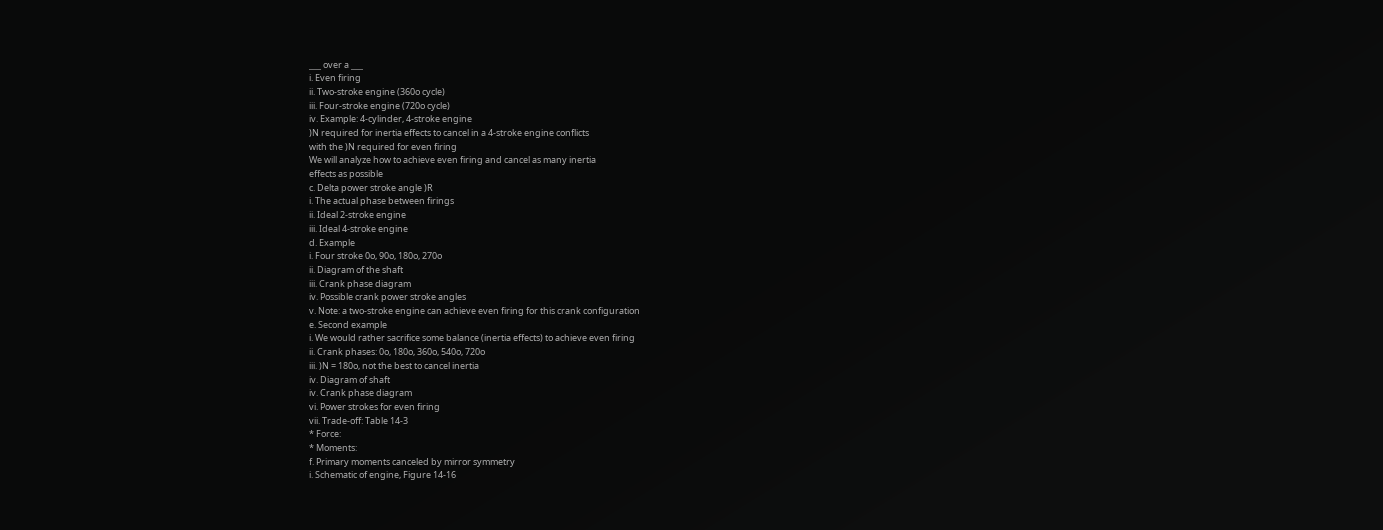___ over a ___
i. Even firing
ii. Two-stroke engine (360o cycle)
iii. Four-stroke engine (720o cycle)
iv. Example: 4-cylinder, 4-stroke engine
)N required for inertia effects to cancel in a 4-stroke engine conflicts
with the )N required for even firing
We will analyze how to achieve even firing and cancel as many inertia
effects as possible
c. Delta power stroke angle )R
i. The actual phase between firings
ii. Ideal 2-stroke engine
iii. Ideal 4-stroke engine
d. Example
i. Four stroke 0o, 90o, 180o, 270o
ii. Diagram of the shaft
iii. Crank phase diagram
iv. Possible crank power stroke angles
v. Note: a two-stroke engine can achieve even firing for this crank configuration
e. Second example
i. We would rather sacrifice some balance (inertia effects) to achieve even firing
ii. Crank phases: 0o, 180o, 360o, 540o, 720o
iii. )N = 180o, not the best to cancel inertia
iv. Diagram of shaft
iv. Crank phase diagram
vi. Power strokes for even firing
vii. Trade-off: Table 14-3
* Force:
* Moments:
f. Primary moments canceled by mirror symmetry
i. Schematic of engine, Figure 14-16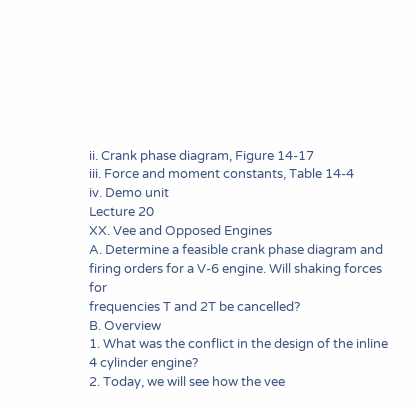ii. Crank phase diagram, Figure 14-17
iii. Force and moment constants, Table 14-4
iv. Demo unit
Lecture 20
XX. Vee and Opposed Engines
A. Determine a feasible crank phase diagram and firing orders for a V-6 engine. Will shaking forces for
frequencies T and 2T be cancelled?
B. Overview
1. What was the conflict in the design of the inline 4 cylinder engine?
2. Today, we will see how the vee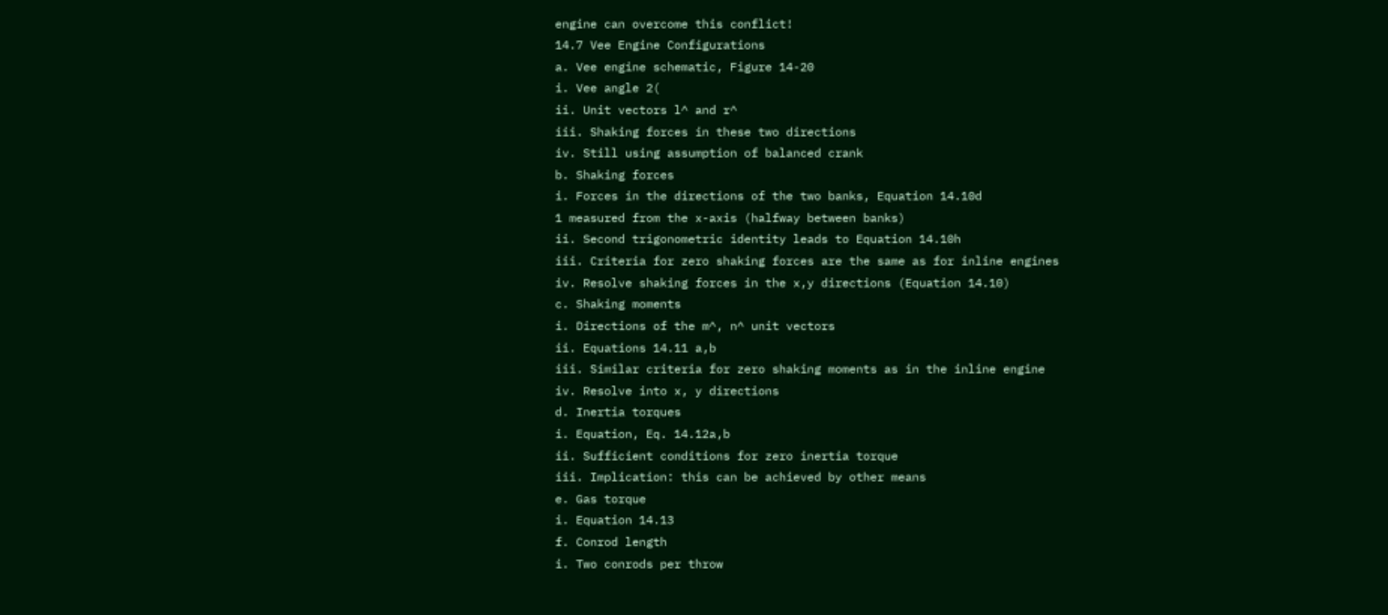engine can overcome this conflict!
14.7 Vee Engine Configurations
a. Vee engine schematic, Figure 14-20
i. Vee angle 2(
ii. Unit vectors l^ and r^
iii. Shaking forces in these two directions
iv. Still using assumption of balanced crank
b. Shaking forces
i. Forces in the directions of the two banks, Equation 14.10d
1 measured from the x-axis (halfway between banks)
ii. Second trigonometric identity leads to Equation 14.10h
iii. Criteria for zero shaking forces are the same as for inline engines
iv. Resolve shaking forces in the x,y directions (Equation 14.10)
c. Shaking moments
i. Directions of the m^, n^ unit vectors
ii. Equations 14.11 a,b
iii. Similar criteria for zero shaking moments as in the inline engine
iv. Resolve into x, y directions
d. Inertia torques
i. Equation, Eq. 14.12a,b
ii. Sufficient conditions for zero inertia torque
iii. Implication: this can be achieved by other means
e. Gas torque
i. Equation 14.13
f. Conrod length
i. Two conrods per throw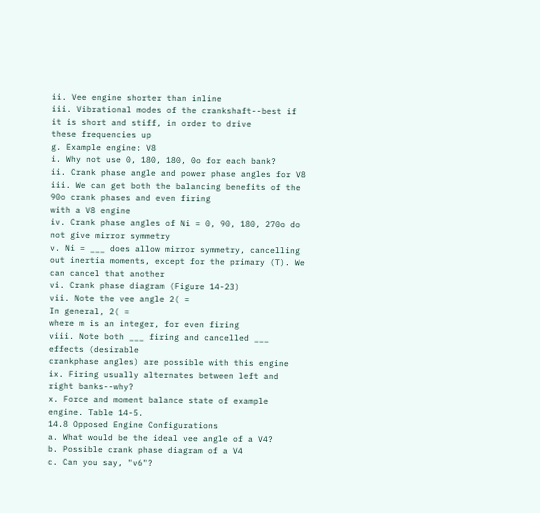ii. Vee engine shorter than inline
iii. Vibrational modes of the crankshaft--best if it is short and stiff, in order to drive
these frequencies up
g. Example engine: V8
i. Why not use 0, 180, 180, 0o for each bank?
ii. Crank phase angle and power phase angles for V8
iii. We can get both the balancing benefits of the 90o crank phases and even firing
with a V8 engine
iv. Crank phase angles of Ni = 0, 90, 180, 270o do not give mirror symmetry
v. Ni = ___ does allow mirror symmetry, cancelling
out inertia moments, except for the primary (T). We can cancel that another
vi. Crank phase diagram (Figure 14-23)
vii. Note the vee angle 2( =
In general, 2( =
where m is an integer, for even firing
viii. Note both ___ firing and cancelled ___ effects (desirable
crankphase angles) are possible with this engine
ix. Firing usually alternates between left and right banks--why?
x. Force and moment balance state of example engine. Table 14-5.
14.8 Opposed Engine Configurations
a. What would be the ideal vee angle of a V4?
b. Possible crank phase diagram of a V4
c. Can you say, "v6"?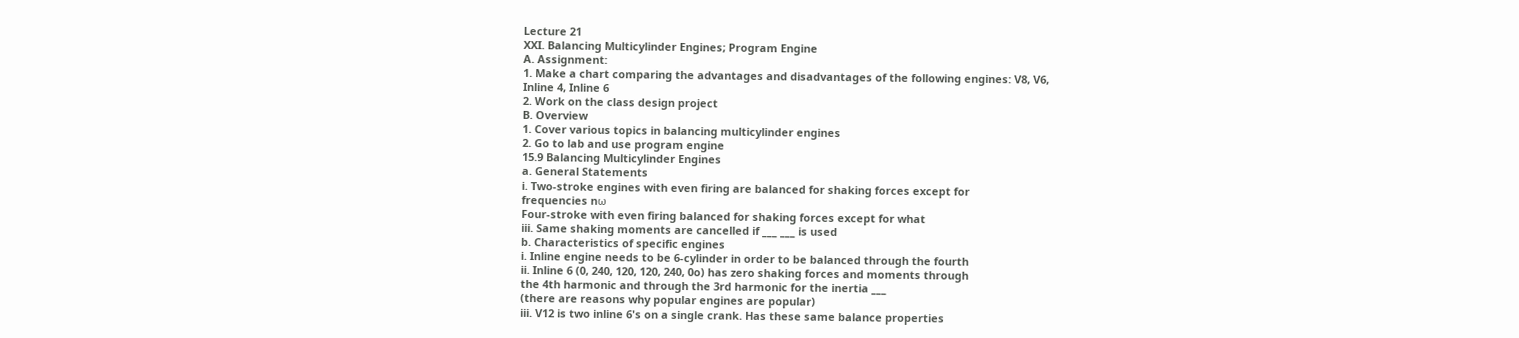Lecture 21
XXI. Balancing Multicylinder Engines; Program Engine
A. Assignment:
1. Make a chart comparing the advantages and disadvantages of the following engines: V8, V6,
Inline 4, Inline 6
2. Work on the class design project
B. Overview
1. Cover various topics in balancing multicylinder engines
2. Go to lab and use program engine
15.9 Balancing Multicylinder Engines
a. General Statements
i. Two-stroke engines with even firing are balanced for shaking forces except for
frequencies nω
Four-stroke with even firing balanced for shaking forces except for what
iii. Same shaking moments are cancelled if ___ ___ is used
b. Characteristics of specific engines
i. Inline engine needs to be 6-cylinder in order to be balanced through the fourth
ii. Inline 6 (0, 240, 120, 120, 240, 0o) has zero shaking forces and moments through
the 4th harmonic and through the 3rd harmonic for the inertia ___
(there are reasons why popular engines are popular)
iii. V12 is two inline 6's on a single crank. Has these same balance properties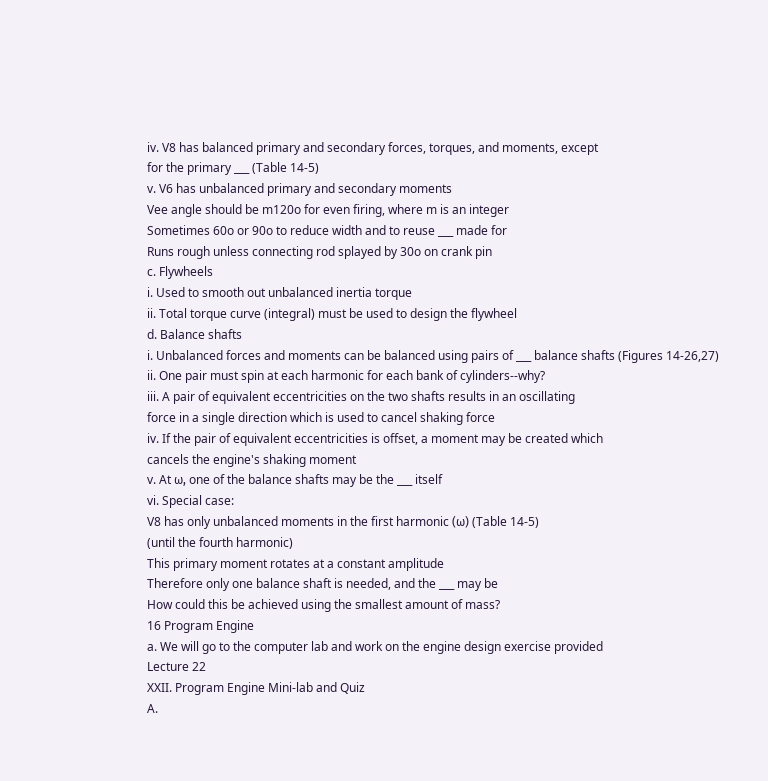iv. V8 has balanced primary and secondary forces, torques, and moments, except
for the primary ___ (Table 14-5)
v. V6 has unbalanced primary and secondary moments
Vee angle should be m120o for even firing, where m is an integer
Sometimes 60o or 90o to reduce width and to reuse ___ made for
Runs rough unless connecting rod splayed by 30o on crank pin
c. Flywheels
i. Used to smooth out unbalanced inertia torque
ii. Total torque curve (integral) must be used to design the flywheel
d. Balance shafts
i. Unbalanced forces and moments can be balanced using pairs of ___ balance shafts (Figures 14-26,27)
ii. One pair must spin at each harmonic for each bank of cylinders--why?
iii. A pair of equivalent eccentricities on the two shafts results in an oscillating
force in a single direction which is used to cancel shaking force
iv. If the pair of equivalent eccentricities is offset, a moment may be created which
cancels the engine's shaking moment
v. At ω, one of the balance shafts may be the ___ itself
vi. Special case:
V8 has only unbalanced moments in the first harmonic (ω) (Table 14-5)
(until the fourth harmonic)
This primary moment rotates at a constant amplitude
Therefore only one balance shaft is needed, and the ___ may be
How could this be achieved using the smallest amount of mass?
16 Program Engine
a. We will go to the computer lab and work on the engine design exercise provided
Lecture 22
XXII. Program Engine Mini-lab and Quiz
A.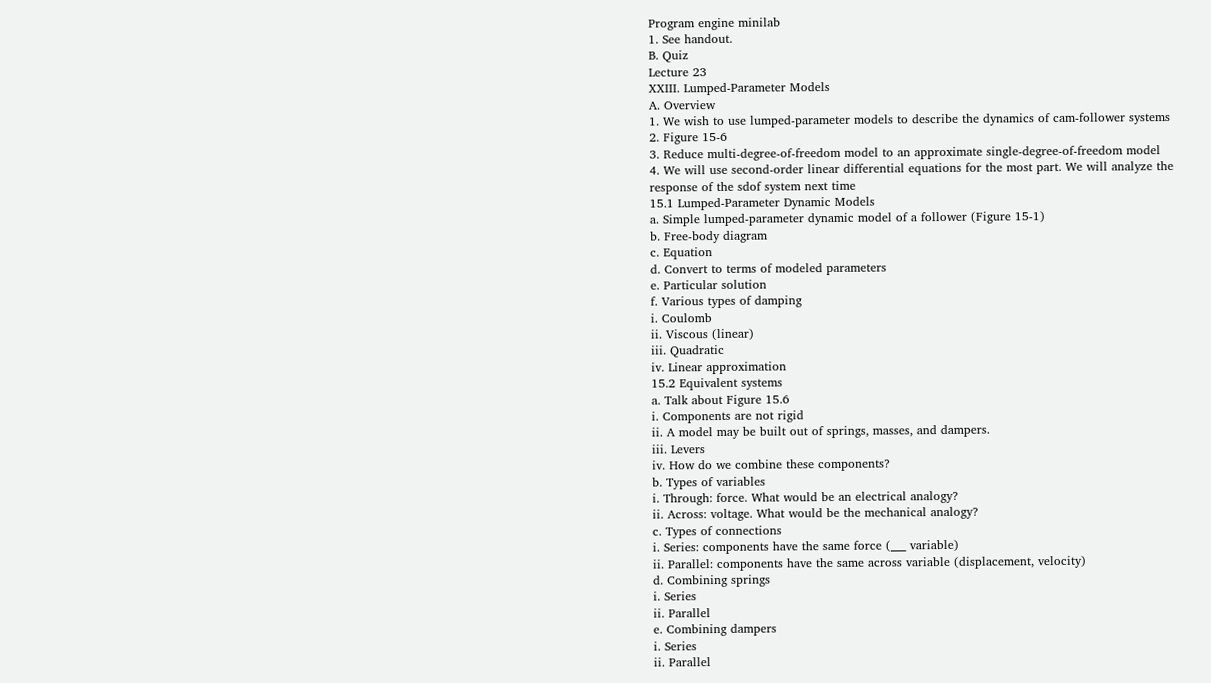Program engine minilab
1. See handout.
B. Quiz
Lecture 23
XXIII. Lumped-Parameter Models
A. Overview
1. We wish to use lumped-parameter models to describe the dynamics of cam-follower systems
2. Figure 15-6
3. Reduce multi-degree-of-freedom model to an approximate single-degree-of-freedom model
4. We will use second-order linear differential equations for the most part. We will analyze the
response of the sdof system next time
15.1 Lumped-Parameter Dynamic Models
a. Simple lumped-parameter dynamic model of a follower (Figure 15-1)
b. Free-body diagram
c. Equation
d. Convert to terms of modeled parameters
e. Particular solution
f. Various types of damping
i. Coulomb
ii. Viscous (linear)
iii. Quadratic
iv. Linear approximation
15.2 Equivalent systems
a. Talk about Figure 15.6
i. Components are not rigid
ii. A model may be built out of springs, masses, and dampers.
iii. Levers
iv. How do we combine these components?
b. Types of variables
i. Through: force. What would be an electrical analogy?
ii. Across: voltage. What would be the mechanical analogy?
c. Types of connections
i. Series: components have the same force (___ variable)
ii. Parallel: components have the same across variable (displacement, velocity)
d. Combining springs
i. Series
ii. Parallel
e. Combining dampers
i. Series
ii. Parallel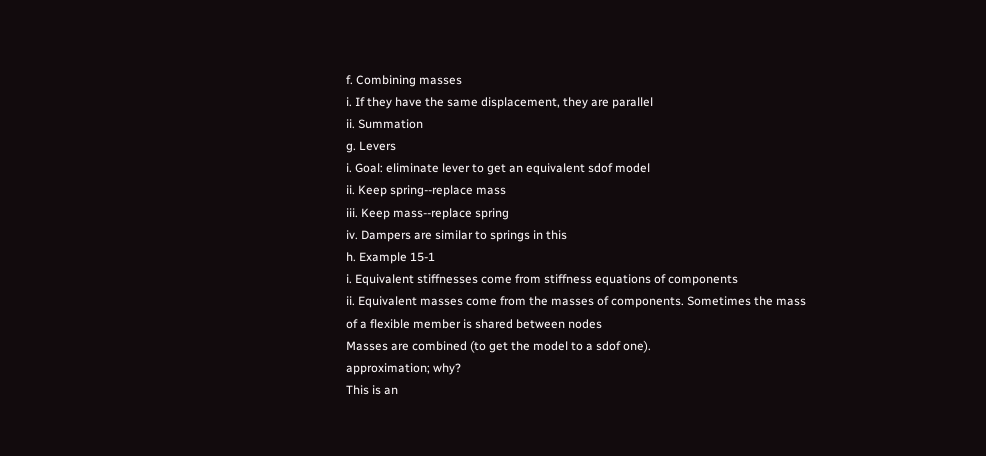f. Combining masses
i. If they have the same displacement, they are parallel
ii. Summation
g. Levers
i. Goal: eliminate lever to get an equivalent sdof model
ii. Keep spring--replace mass
iii. Keep mass--replace spring
iv. Dampers are similar to springs in this
h. Example 15-1
i. Equivalent stiffnesses come from stiffness equations of components
ii. Equivalent masses come from the masses of components. Sometimes the mass
of a flexible member is shared between nodes
Masses are combined (to get the model to a sdof one).
approximation; why?
This is an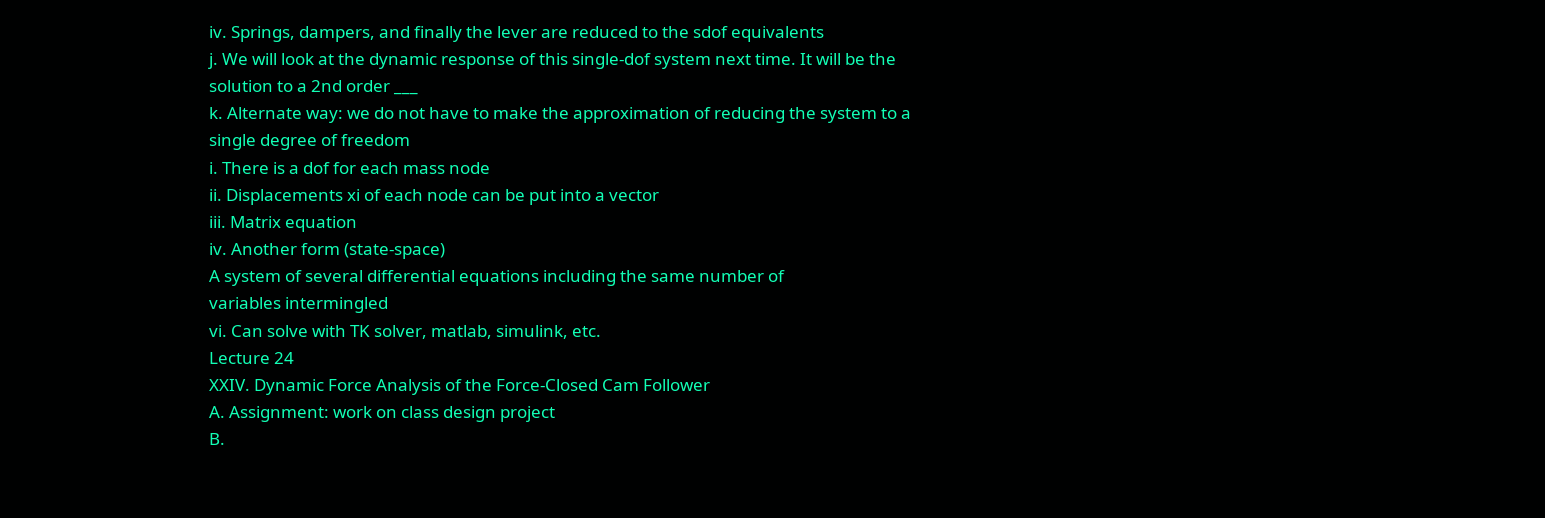iv. Springs, dampers, and finally the lever are reduced to the sdof equivalents
j. We will look at the dynamic response of this single-dof system next time. It will be the
solution to a 2nd order ___
k. Alternate way: we do not have to make the approximation of reducing the system to a
single degree of freedom
i. There is a dof for each mass node
ii. Displacements xi of each node can be put into a vector
iii. Matrix equation
iv. Another form (state-space)
A system of several differential equations including the same number of
variables intermingled
vi. Can solve with TK solver, matlab, simulink, etc.
Lecture 24
XXIV. Dynamic Force Analysis of the Force-Closed Cam Follower
A. Assignment: work on class design project
B.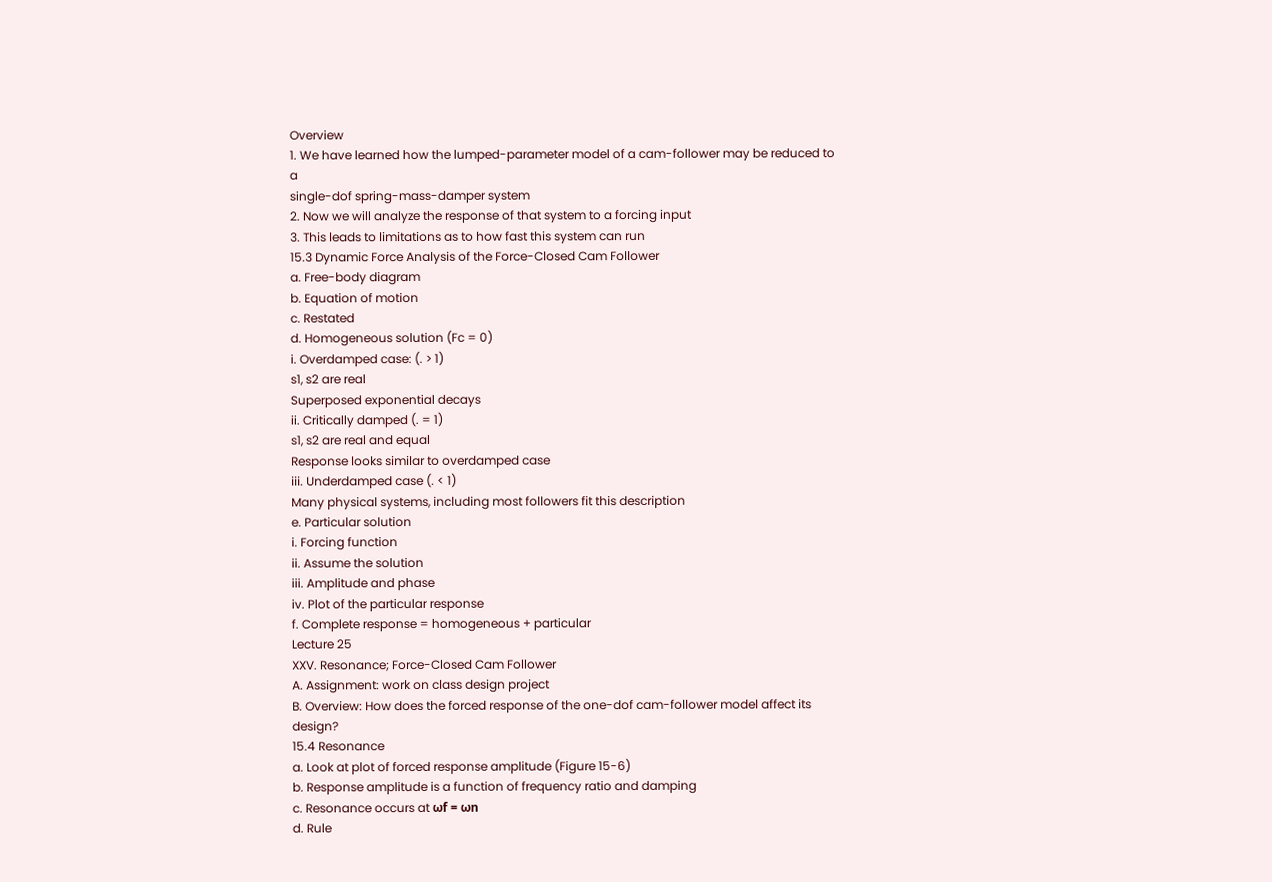Overview
1. We have learned how the lumped-parameter model of a cam-follower may be reduced to a
single-dof spring-mass-damper system
2. Now we will analyze the response of that system to a forcing input
3. This leads to limitations as to how fast this system can run
15.3 Dynamic Force Analysis of the Force-Closed Cam Follower
a. Free-body diagram
b. Equation of motion
c. Restated
d. Homogeneous solution (Fc = 0)
i. Overdamped case: (. > 1)
s1, s2 are real
Superposed exponential decays
ii. Critically damped (. = 1)
s1, s2 are real and equal
Response looks similar to overdamped case
iii. Underdamped case (. < 1)
Many physical systems, including most followers fit this description
e. Particular solution
i. Forcing function
ii. Assume the solution
iii. Amplitude and phase
iv. Plot of the particular response
f. Complete response = homogeneous + particular
Lecture 25
XXV. Resonance; Force-Closed Cam Follower
A. Assignment: work on class design project
B. Overview: How does the forced response of the one-dof cam-follower model affect its design?
15.4 Resonance
a. Look at plot of forced response amplitude (Figure 15-6)
b. Response amplitude is a function of frequency ratio and damping
c. Resonance occurs at ωf = ωn
d. Rule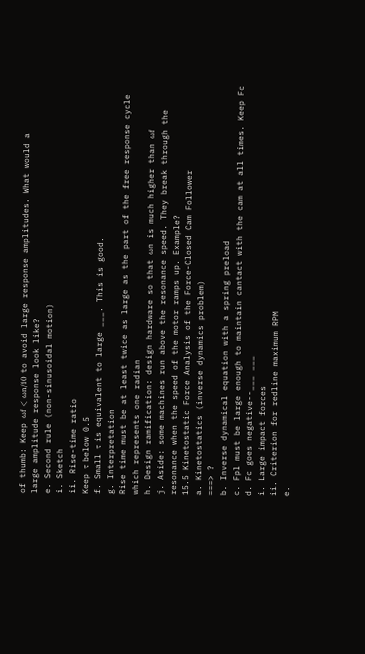of thumb: Keep ωf < ωn/10 to avoid large response amplitudes. What would a
large amplitude response look like?
e. Second rule (non-sinusoidal motion)
i. Sketch
ii. Rise-time ratio
Keep τ below 0.5
f. Small τ is equivalent to large ___. This is good.
g. Interpretation
Rise time must be at least twice as large as the part of the free response cycle
which represents one radian
h. Design ramification: design hardware so that ωn is much higher than ωf
j. Aside: some machines run above the resonance speed. They break through the
resonance when the speed of the motor ramps up. Example?
15.5 Kinetostatic Force Analysis of the Force-Closed Cam Follower
a. Kinetostatics (inverse dynamics problem)
===> ?
b. Inverse dynamical equation with a spring preload
c. Fpl must be large enough to maintain cantact with the cam at all times. Keep Fc
d. Fc goes negative--___ ___
i. Large impact forces
ii. Criterion for redline maximum RPM
e.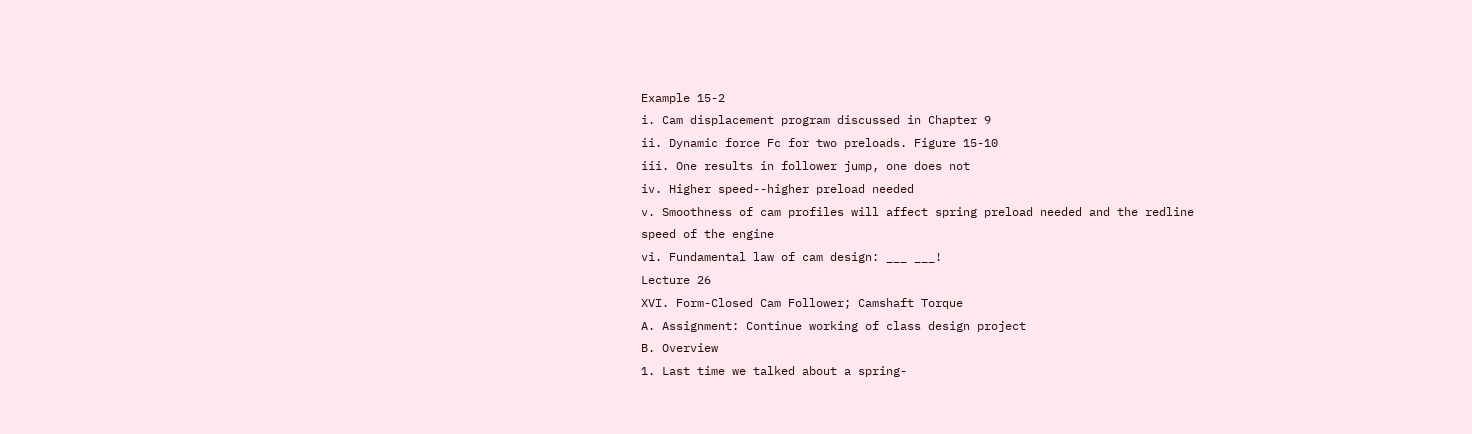Example 15-2
i. Cam displacement program discussed in Chapter 9
ii. Dynamic force Fc for two preloads. Figure 15-10
iii. One results in follower jump, one does not
iv. Higher speed--higher preload needed
v. Smoothness of cam profiles will affect spring preload needed and the redline
speed of the engine
vi. Fundamental law of cam design: ___ ___!
Lecture 26
XVI. Form-Closed Cam Follower; Camshaft Torque
A. Assignment: Continue working of class design project
B. Overview
1. Last time we talked about a spring-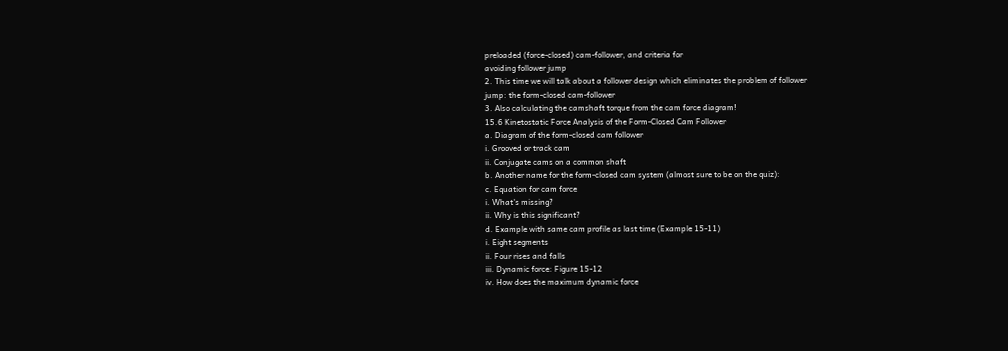preloaded (force-closed) cam-follower, and criteria for
avoiding follower jump
2. This time we will talk about a follower design which eliminates the problem of follower
jump: the form-closed cam-follower
3. Also calculating the camshaft torque from the cam force diagram!
15.6 Kinetostatic Force Analysis of the Form-Closed Cam Follower
a. Diagram of the form-closed cam follower
i. Grooved or track cam
ii. Conjugate cams on a common shaft
b. Another name for the form-closed cam system (almost sure to be on the quiz):
c. Equation for cam force
i. What's missing?
ii. Why is this significant?
d. Example with same cam profile as last time (Example 15-11)
i. Eight segments
ii. Four rises and falls
iii. Dynamic force: Figure 15-12
iv. How does the maximum dynamic force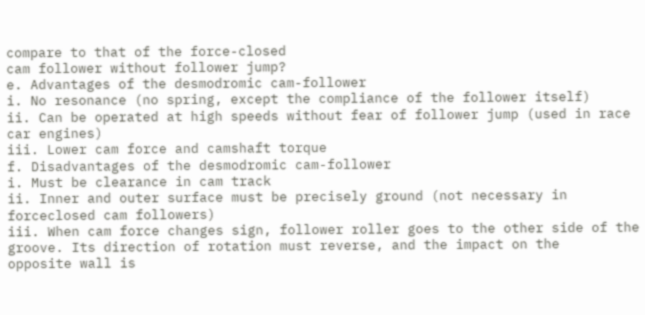compare to that of the force-closed
cam follower without follower jump?
e. Advantages of the desmodromic cam-follower
i. No resonance (no spring, except the compliance of the follower itself)
ii. Can be operated at high speeds without fear of follower jump (used in race
car engines)
iii. Lower cam force and camshaft torque
f. Disadvantages of the desmodromic cam-follower
i. Must be clearance in cam track
ii. Inner and outer surface must be precisely ground (not necessary in forceclosed cam followers)
iii. When cam force changes sign, follower roller goes to the other side of the
groove. Its direction of rotation must reverse, and the impact on the
opposite wall is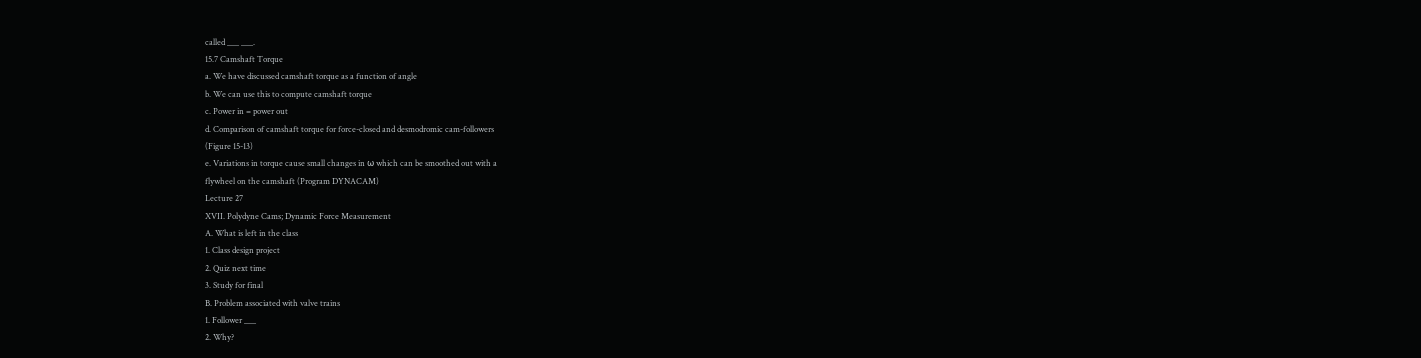called ___ ___.
15.7 Camshaft Torque
a. We have discussed camshaft torque as a function of angle
b. We can use this to compute camshaft torque
c. Power in = power out
d. Comparison of camshaft torque for force-closed and desmodromic cam-followers
(Figure 15-13)
e. Variations in torque cause small changes in ω which can be smoothed out with a
flywheel on the camshaft (Program DYNACAM)
Lecture 27
XVII. Polydyne Cams; Dynamic Force Measurement
A. What is left in the class
1. Class design project
2. Quiz next time
3. Study for final
B. Problem associated with valve trains
1. Follower ___
2. Why?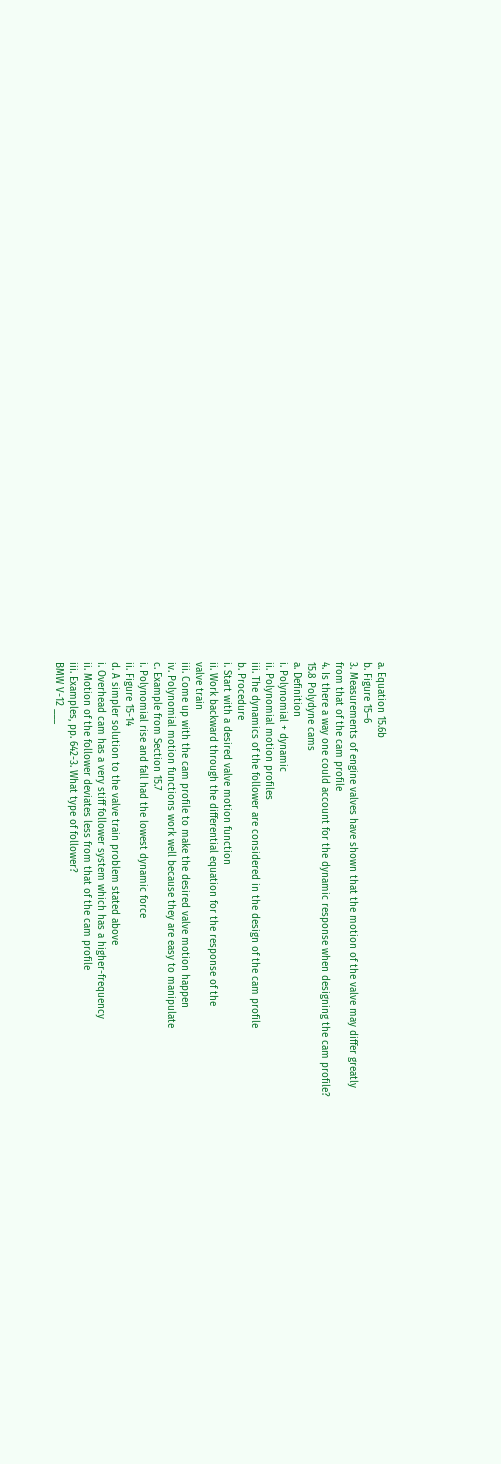a. Equation 15.6b
b. Figure 15–6
3. Measurements of engine valves have shown that the motion of the valve may differ greatly
from that of the cam profile
4. Is there a way one could account for the dynamic response when designing the cam profile?
15.8 Polydyne cams
a. Definition
i. Polynomial + dynamic
ii. Polynomial motion profiles
iii. The dynamics of the follower are considered in the design of the cam profile
b. Procedure
i. Start with a desired valve motion function
ii. Work backward through the differential equation for the response of the
valve train
iii. Come up with the cam profile to make the desired valve motion happen
iv. Polynomial motion functions work well because they are easy to manipulate
c. Example from Section 15.7
i. Polynomial rise and fall had the lowest dynamic force
ii. Figure 15-14
d. A simpler solution to the valve train problem stated above
i. Overhead cam has a very stiff follower system which has a higher-frequency
ii. Motion of the follower deviates less from that of the cam profile
iii. Examples, pp. 642-3. What type of follower?
BMW V-12 ___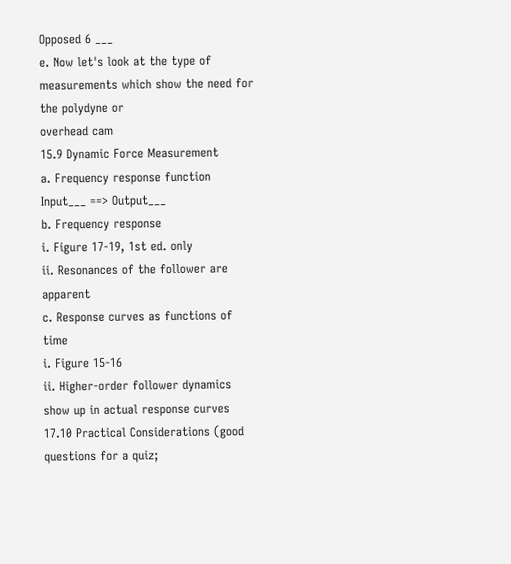Opposed 6 ___
e. Now let's look at the type of measurements which show the need for the polydyne or
overhead cam
15.9 Dynamic Force Measurement
a. Frequency response function
Input___ ==> Output___
b. Frequency response
i. Figure 17-19, 1st ed. only
ii. Resonances of the follower are apparent
c. Response curves as functions of time
i. Figure 15-16
ii. Higher-order follower dynamics show up in actual response curves
17.10 Practical Considerations (good questions for a quiz;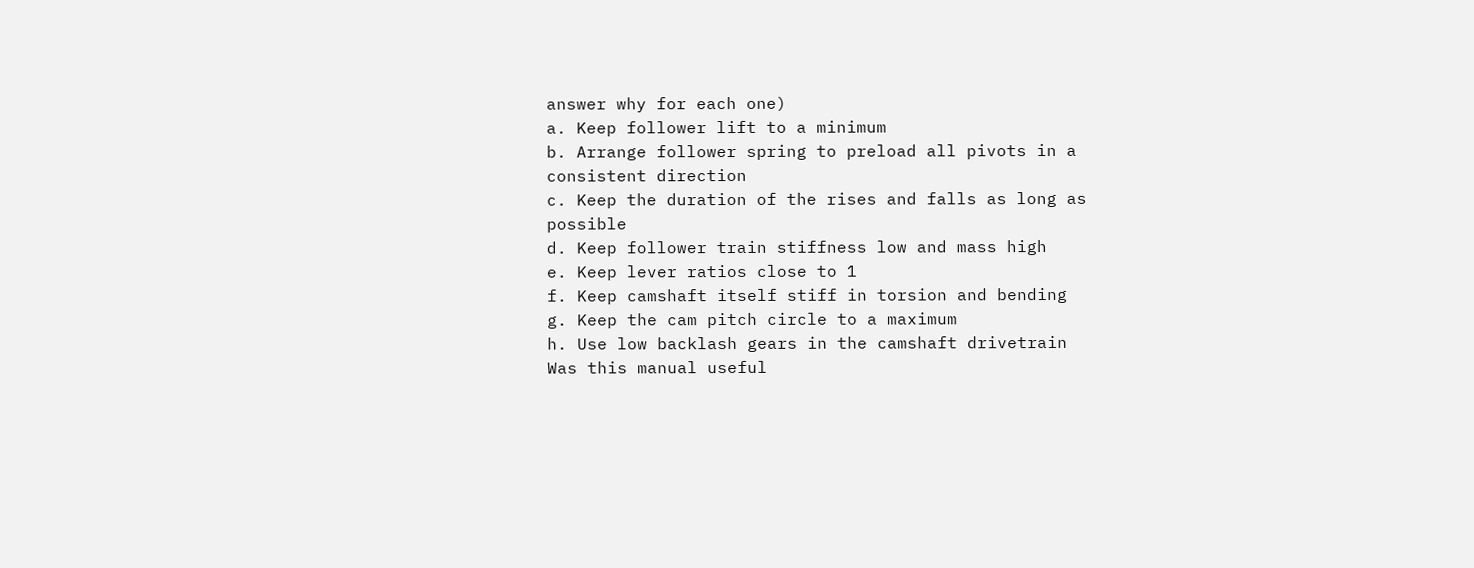answer why for each one)
a. Keep follower lift to a minimum
b. Arrange follower spring to preload all pivots in a consistent direction
c. Keep the duration of the rises and falls as long as possible
d. Keep follower train stiffness low and mass high
e. Keep lever ratios close to 1
f. Keep camshaft itself stiff in torsion and bending
g. Keep the cam pitch circle to a maximum
h. Use low backlash gears in the camshaft drivetrain
Was this manual useful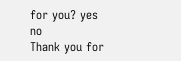for you? yes no
Thank you for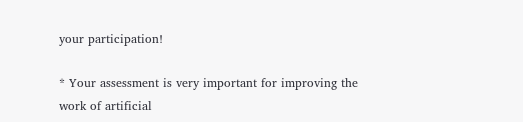your participation!

* Your assessment is very important for improving the work of artificial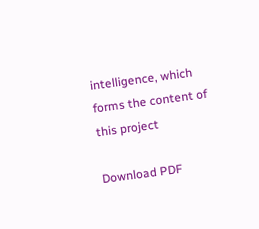intelligence, which forms the content of this project

Download PDF